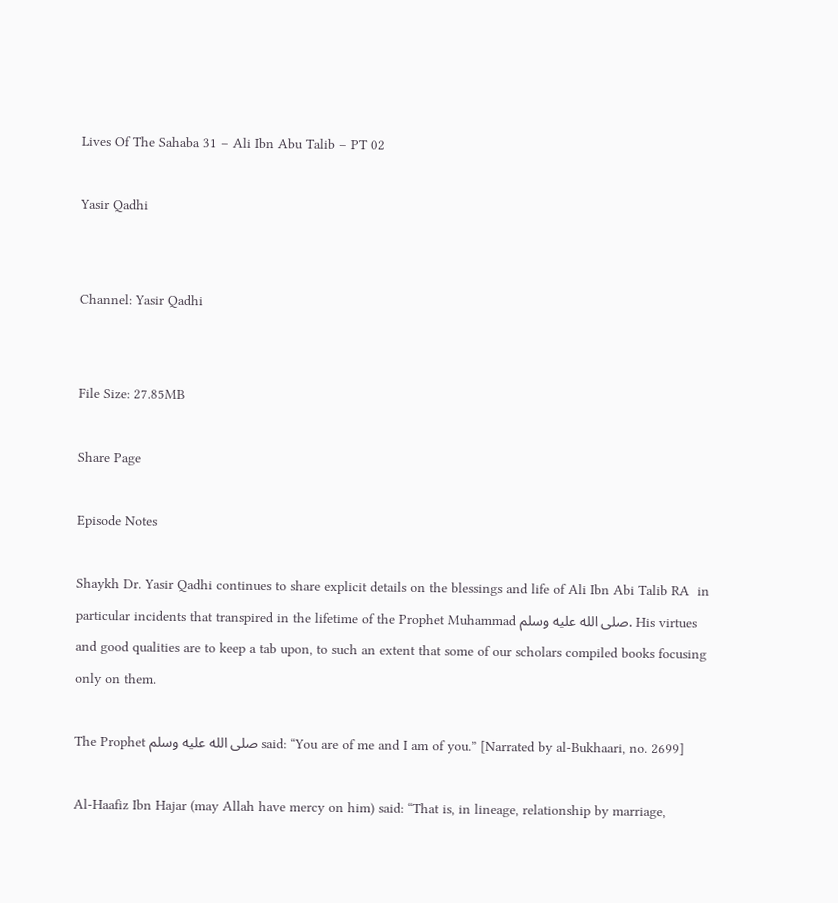Lives Of The Sahaba 31 – Ali Ibn Abu Talib – PT 02

Yasir Qadhi


Channel: Yasir Qadhi


File Size: 27.85MB

Share Page

Episode Notes

Shaykh Dr. Yasir Qadhi continues to share explicit details on the blessings and life of Ali Ibn Abi Talib RA  in particular incidents that transpired in the lifetime of the Prophet Muhammad صلى الله عليه وسلم. His virtues and good qualities are to keep a tab upon, to such an extent that some of our scholars compiled books focusing only on them.

The Prophet صلى الله عليه وسلم said: “You are of me and I am of you.” [Narrated by al-Bukhaari, no. 2699]

Al-Haafiz Ibn Hajar (may Allah have mercy on him) said: “That is, in lineage, relationship by marriage,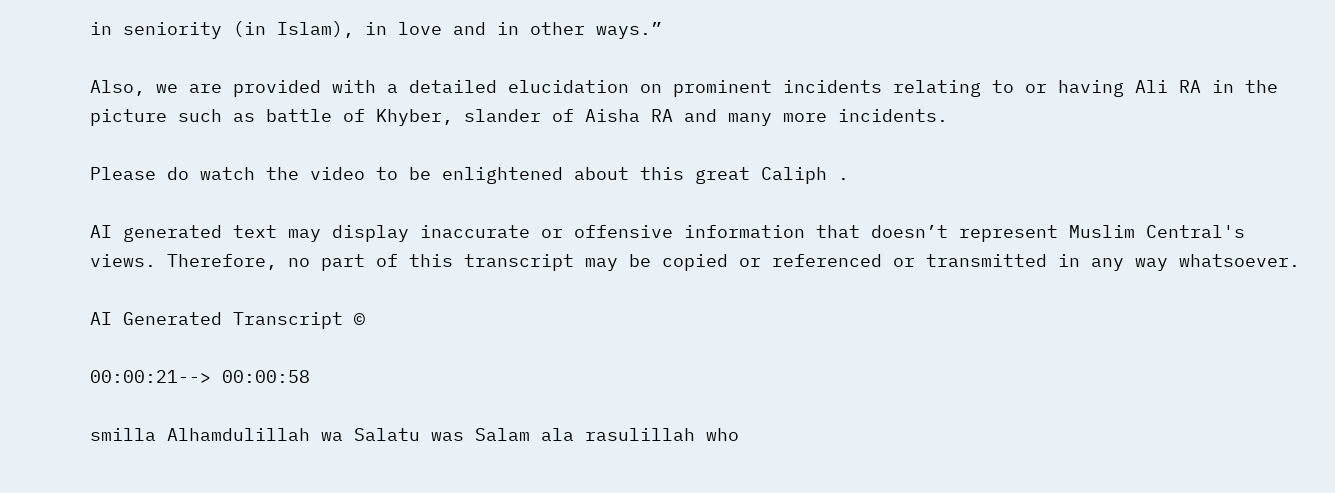in seniority (in Islam), in love and in other ways.”

Also, we are provided with a detailed elucidation on prominent incidents relating to or having Ali RA in the picture such as battle of Khyber, slander of Aisha RA and many more incidents.

Please do watch the video to be enlightened about this great Caliph .

AI generated text may display inaccurate or offensive information that doesn’t represent Muslim Central's views. Therefore, no part of this transcript may be copied or referenced or transmitted in any way whatsoever.

AI Generated Transcript ©

00:00:21--> 00:00:58

smilla Alhamdulillah wa Salatu was Salam ala rasulillah who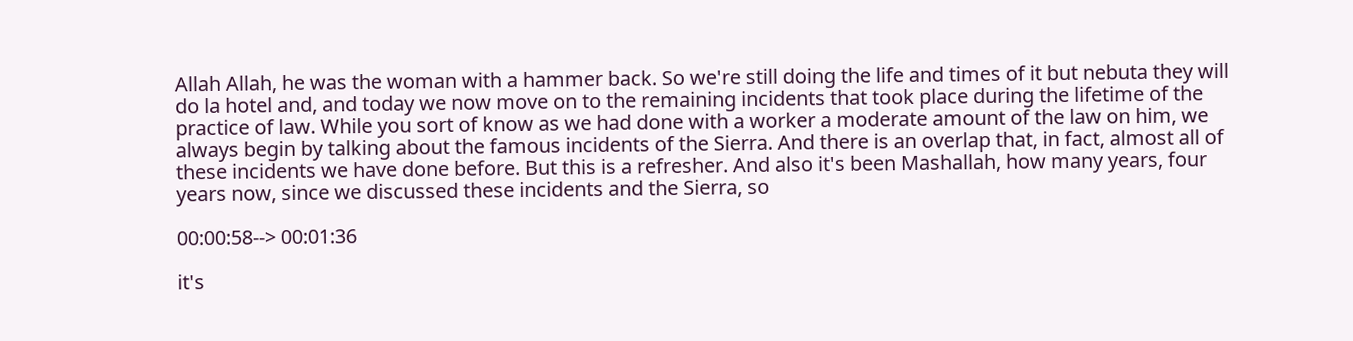Allah Allah, he was the woman with a hammer back. So we're still doing the life and times of it but nebuta they will do la hotel and, and today we now move on to the remaining incidents that took place during the lifetime of the practice of law. While you sort of know as we had done with a worker a moderate amount of the law on him, we always begin by talking about the famous incidents of the Sierra. And there is an overlap that, in fact, almost all of these incidents we have done before. But this is a refresher. And also it's been Mashallah, how many years, four years now, since we discussed these incidents and the Sierra, so

00:00:58--> 00:01:36

it's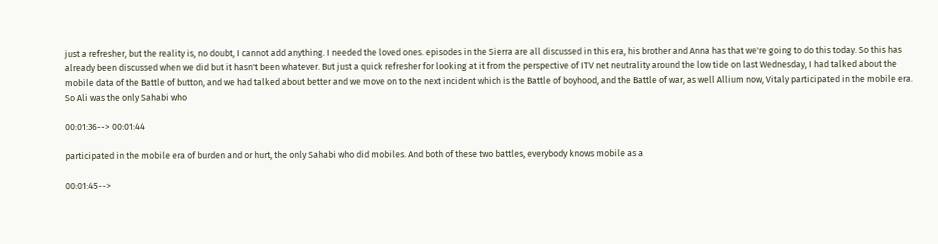just a refresher, but the reality is, no doubt, I cannot add anything. I needed the loved ones. episodes in the Sierra are all discussed in this era, his brother and Anna has that we're going to do this today. So this has already been discussed when we did but it hasn't been whatever. But just a quick refresher for looking at it from the perspective of ITV net neutrality around the low tide on last Wednesday, I had talked about the mobile data of the Battle of button, and we had talked about better and we move on to the next incident which is the Battle of boyhood, and the Battle of war, as well Allium now, Vitaly participated in the mobile era. So Ali was the only Sahabi who

00:01:36--> 00:01:44

participated in the mobile era of burden and or hurt, the only Sahabi who did mobiles. And both of these two battles, everybody knows mobile as a

00:01:45-->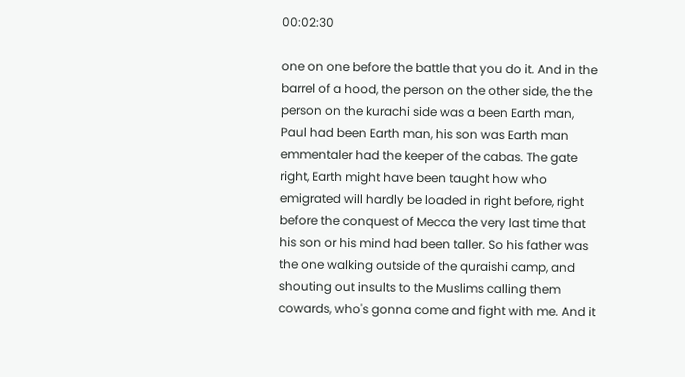00:02:30

one on one before the battle that you do it. And in the barrel of a hood, the person on the other side, the the person on the kurachi side was a been Earth man, Paul had been Earth man, his son was Earth man emmentaler had the keeper of the cabas. The gate right, Earth might have been taught how who emigrated will hardly be loaded in right before, right before the conquest of Mecca the very last time that his son or his mind had been taller. So his father was the one walking outside of the quraishi camp, and shouting out insults to the Muslims calling them cowards, who's gonna come and fight with me. And it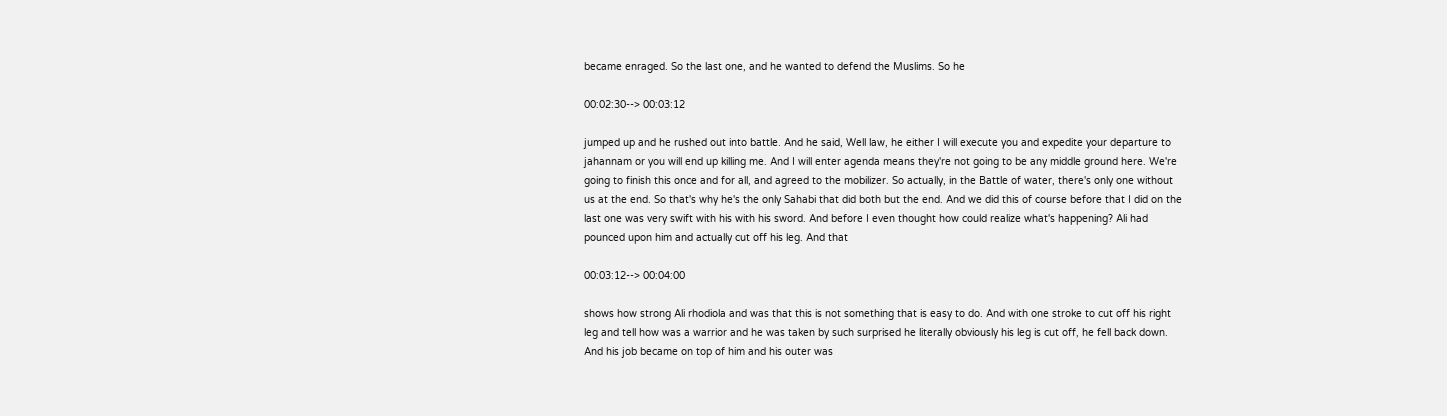became enraged. So the last one, and he wanted to defend the Muslims. So he

00:02:30--> 00:03:12

jumped up and he rushed out into battle. And he said, Well law, he either I will execute you and expedite your departure to jahannam or you will end up killing me. And I will enter agenda means they're not going to be any middle ground here. We're going to finish this once and for all, and agreed to the mobilizer. So actually, in the Battle of water, there's only one without us at the end. So that's why he's the only Sahabi that did both but the end. And we did this of course before that I did on the last one was very swift with his with his sword. And before I even thought how could realize what's happening? Ali had pounced upon him and actually cut off his leg. And that

00:03:12--> 00:04:00

shows how strong Ali rhodiola and was that this is not something that is easy to do. And with one stroke to cut off his right leg and tell how was a warrior and he was taken by such surprised he literally obviously his leg is cut off, he fell back down. And his job became on top of him and his outer was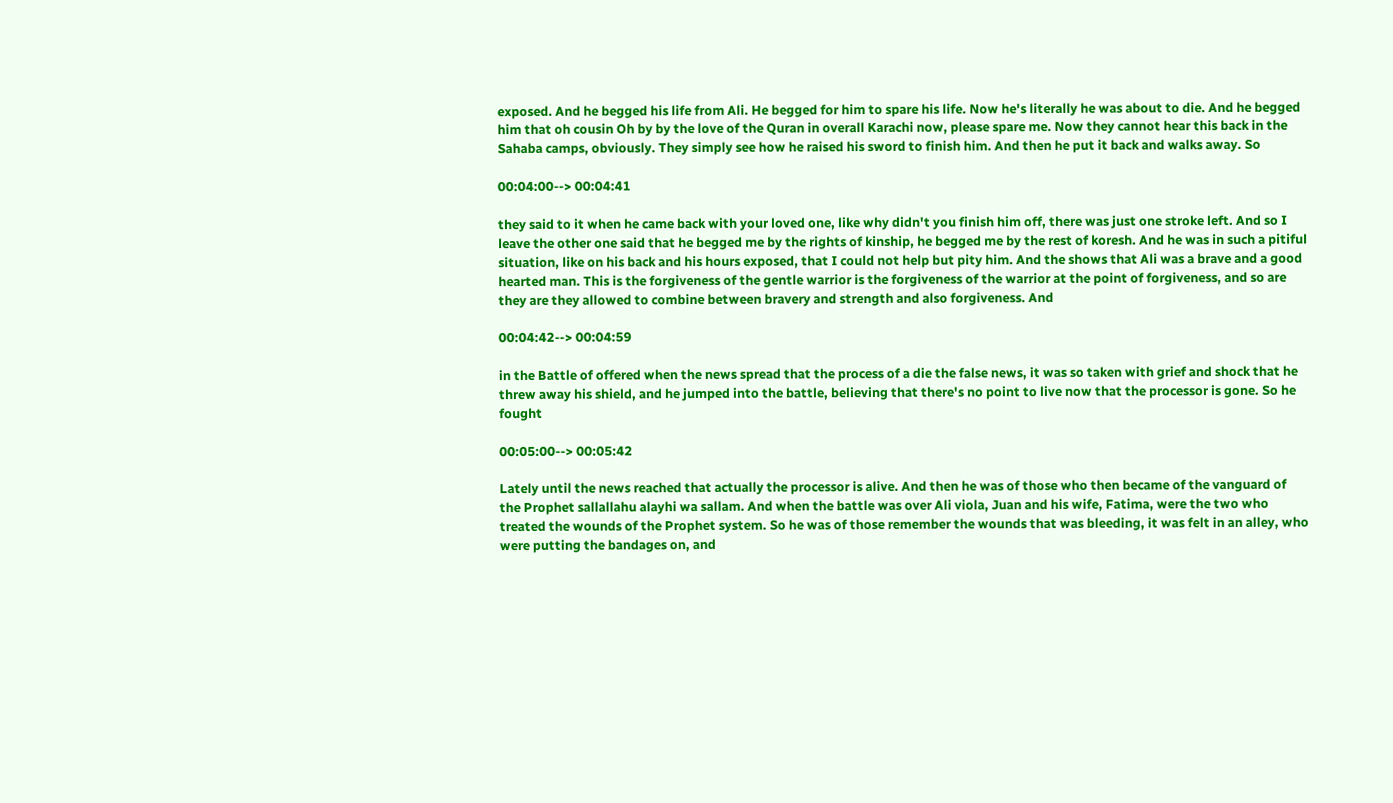exposed. And he begged his life from Ali. He begged for him to spare his life. Now he's literally he was about to die. And he begged him that oh cousin Oh by by the love of the Quran in overall Karachi now, please spare me. Now they cannot hear this back in the Sahaba camps, obviously. They simply see how he raised his sword to finish him. And then he put it back and walks away. So

00:04:00--> 00:04:41

they said to it when he came back with your loved one, like why didn't you finish him off, there was just one stroke left. And so I leave the other one said that he begged me by the rights of kinship, he begged me by the rest of koresh. And he was in such a pitiful situation, like on his back and his hours exposed, that I could not help but pity him. And the shows that Ali was a brave and a good hearted man. This is the forgiveness of the gentle warrior is the forgiveness of the warrior at the point of forgiveness, and so are they are they allowed to combine between bravery and strength and also forgiveness. And

00:04:42--> 00:04:59

in the Battle of offered when the news spread that the process of a die the false news, it was so taken with grief and shock that he threw away his shield, and he jumped into the battle, believing that there's no point to live now that the processor is gone. So he fought

00:05:00--> 00:05:42

Lately until the news reached that actually the processor is alive. And then he was of those who then became of the vanguard of the Prophet sallallahu alayhi wa sallam. And when the battle was over Ali viola, Juan and his wife, Fatima, were the two who treated the wounds of the Prophet system. So he was of those remember the wounds that was bleeding, it was felt in an alley, who were putting the bandages on, and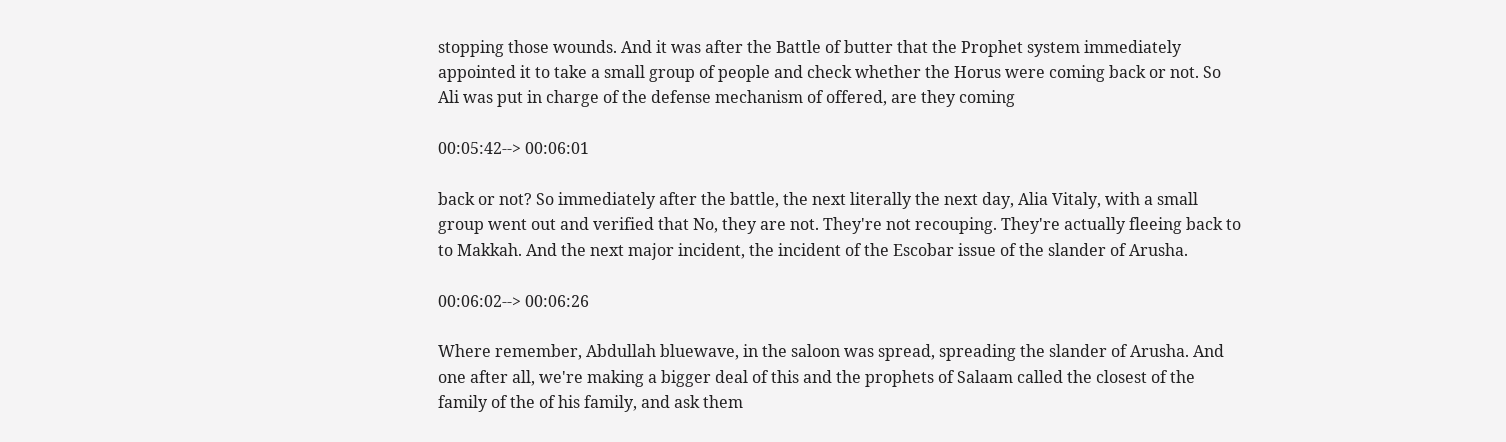stopping those wounds. And it was after the Battle of butter that the Prophet system immediately appointed it to take a small group of people and check whether the Horus were coming back or not. So Ali was put in charge of the defense mechanism of offered, are they coming

00:05:42--> 00:06:01

back or not? So immediately after the battle, the next literally the next day, Alia Vitaly, with a small group went out and verified that No, they are not. They're not recouping. They're actually fleeing back to to Makkah. And the next major incident, the incident of the Escobar issue of the slander of Arusha.

00:06:02--> 00:06:26

Where remember, Abdullah bluewave, in the saloon was spread, spreading the slander of Arusha. And one after all, we're making a bigger deal of this and the prophets of Salaam called the closest of the family of the of his family, and ask them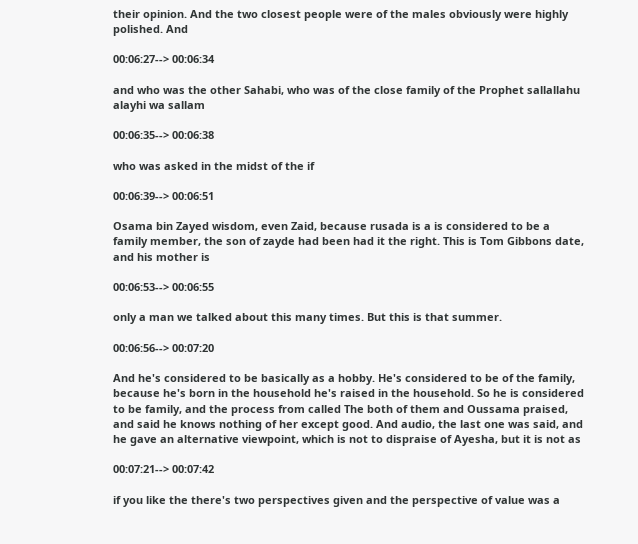their opinion. And the two closest people were of the males obviously were highly polished. And

00:06:27--> 00:06:34

and who was the other Sahabi, who was of the close family of the Prophet sallallahu alayhi wa sallam

00:06:35--> 00:06:38

who was asked in the midst of the if

00:06:39--> 00:06:51

Osama bin Zayed wisdom, even Zaid, because rusada is a is considered to be a family member, the son of zayde had been had it the right. This is Tom Gibbons date, and his mother is

00:06:53--> 00:06:55

only a man we talked about this many times. But this is that summer.

00:06:56--> 00:07:20

And he's considered to be basically as a hobby. He's considered to be of the family, because he's born in the household he's raised in the household. So he is considered to be family, and the process from called The both of them and Oussama praised, and said he knows nothing of her except good. And audio, the last one was said, and he gave an alternative viewpoint, which is not to dispraise of Ayesha, but it is not as

00:07:21--> 00:07:42

if you like the there's two perspectives given and the perspective of value was a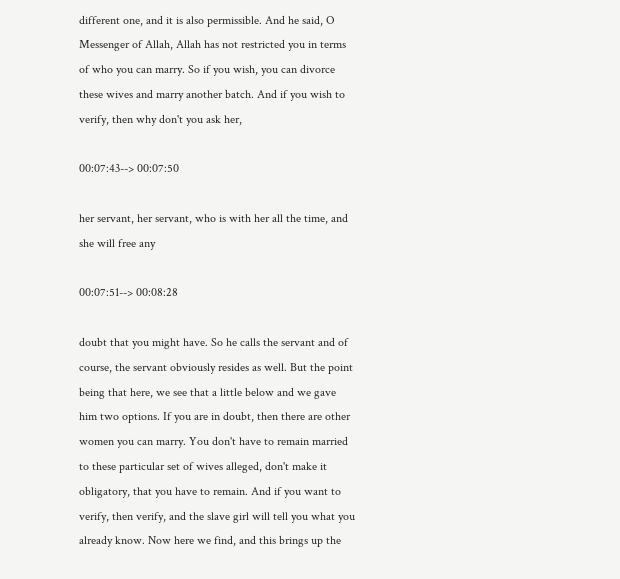different one, and it is also permissible. And he said, O Messenger of Allah, Allah has not restricted you in terms of who you can marry. So if you wish, you can divorce these wives and marry another batch. And if you wish to verify, then why don't you ask her,

00:07:43--> 00:07:50

her servant, her servant, who is with her all the time, and she will free any

00:07:51--> 00:08:28

doubt that you might have. So he calls the servant and of course, the servant obviously resides as well. But the point being that here, we see that a little below and we gave him two options. If you are in doubt, then there are other women you can marry. You don't have to remain married to these particular set of wives alleged, don't make it obligatory, that you have to remain. And if you want to verify, then verify, and the slave girl will tell you what you already know. Now here we find, and this brings up the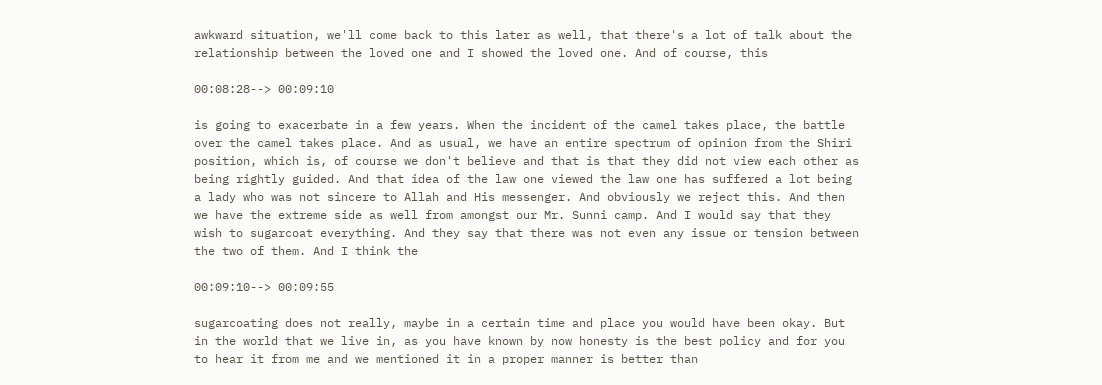awkward situation, we'll come back to this later as well, that there's a lot of talk about the relationship between the loved one and I showed the loved one. And of course, this

00:08:28--> 00:09:10

is going to exacerbate in a few years. When the incident of the camel takes place, the battle over the camel takes place. And as usual, we have an entire spectrum of opinion from the Shiri position, which is, of course we don't believe and that is that they did not view each other as being rightly guided. And that idea of the law one viewed the law one has suffered a lot being a lady who was not sincere to Allah and His messenger. And obviously we reject this. And then we have the extreme side as well from amongst our Mr. Sunni camp. And I would say that they wish to sugarcoat everything. And they say that there was not even any issue or tension between the two of them. And I think the

00:09:10--> 00:09:55

sugarcoating does not really, maybe in a certain time and place you would have been okay. But in the world that we live in, as you have known by now honesty is the best policy and for you to hear it from me and we mentioned it in a proper manner is better than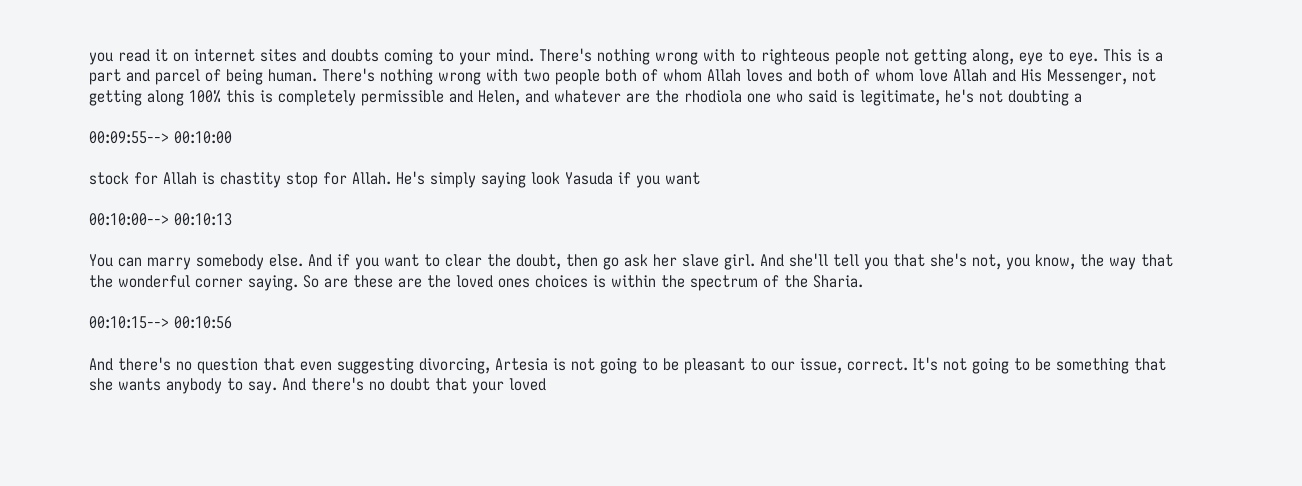you read it on internet sites and doubts coming to your mind. There's nothing wrong with to righteous people not getting along, eye to eye. This is a part and parcel of being human. There's nothing wrong with two people both of whom Allah loves and both of whom love Allah and His Messenger, not getting along 100% this is completely permissible and Helen, and whatever are the rhodiola one who said is legitimate, he's not doubting a

00:09:55--> 00:10:00

stock for Allah is chastity stop for Allah. He's simply saying look Yasuda if you want

00:10:00--> 00:10:13

You can marry somebody else. And if you want to clear the doubt, then go ask her slave girl. And she'll tell you that she's not, you know, the way that the wonderful corner saying. So are these are the loved ones choices is within the spectrum of the Sharia.

00:10:15--> 00:10:56

And there's no question that even suggesting divorcing, Artesia is not going to be pleasant to our issue, correct. It's not going to be something that she wants anybody to say. And there's no doubt that your loved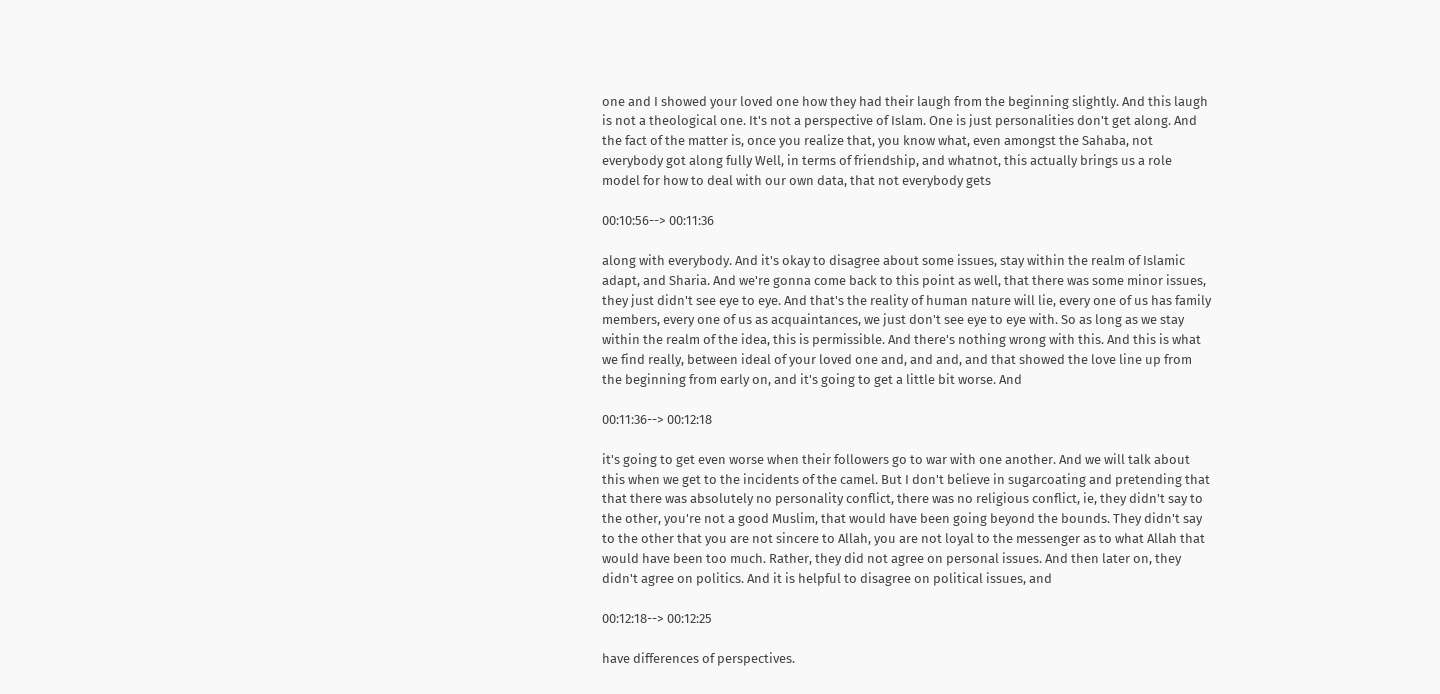one and I showed your loved one how they had their laugh from the beginning slightly. And this laugh is not a theological one. It's not a perspective of Islam. One is just personalities don't get along. And the fact of the matter is, once you realize that, you know what, even amongst the Sahaba, not everybody got along fully Well, in terms of friendship, and whatnot, this actually brings us a role model for how to deal with our own data, that not everybody gets

00:10:56--> 00:11:36

along with everybody. And it's okay to disagree about some issues, stay within the realm of Islamic adapt, and Sharia. And we're gonna come back to this point as well, that there was some minor issues, they just didn't see eye to eye. And that's the reality of human nature will lie, every one of us has family members, every one of us as acquaintances, we just don't see eye to eye with. So as long as we stay within the realm of the idea, this is permissible. And there's nothing wrong with this. And this is what we find really, between ideal of your loved one and, and and, and that showed the love line up from the beginning from early on, and it's going to get a little bit worse. And

00:11:36--> 00:12:18

it's going to get even worse when their followers go to war with one another. And we will talk about this when we get to the incidents of the camel. But I don't believe in sugarcoating and pretending that that there was absolutely no personality conflict, there was no religious conflict, ie, they didn't say to the other, you're not a good Muslim, that would have been going beyond the bounds. They didn't say to the other that you are not sincere to Allah, you are not loyal to the messenger as to what Allah that would have been too much. Rather, they did not agree on personal issues. And then later on, they didn't agree on politics. And it is helpful to disagree on political issues, and

00:12:18--> 00:12:25

have differences of perspectives.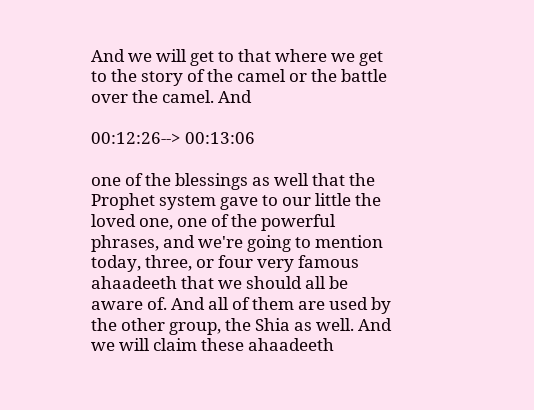And we will get to that where we get to the story of the camel or the battle over the camel. And

00:12:26--> 00:13:06

one of the blessings as well that the Prophet system gave to our little the loved one, one of the powerful phrases, and we're going to mention today, three, or four very famous ahaadeeth that we should all be aware of. And all of them are used by the other group, the Shia as well. And we will claim these ahaadeeth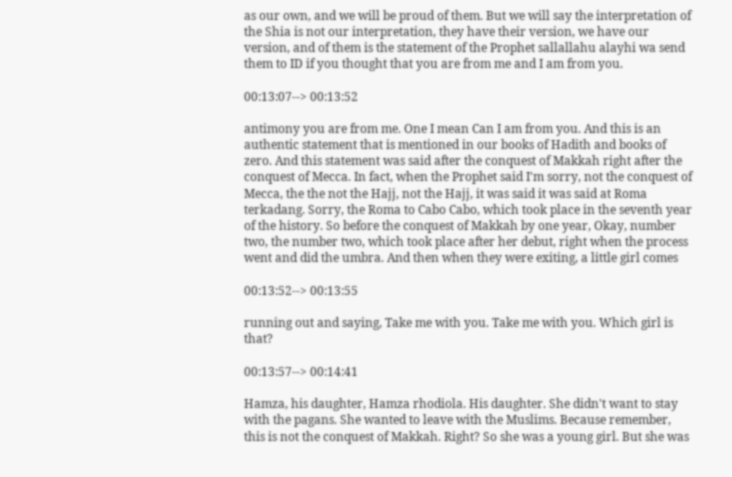as our own, and we will be proud of them. But we will say the interpretation of the Shia is not our interpretation, they have their version, we have our version, and of them is the statement of the Prophet sallallahu alayhi wa send them to ID if you thought that you are from me and I am from you.

00:13:07--> 00:13:52

antimony you are from me. One I mean Can I am from you. And this is an authentic statement that is mentioned in our books of Hadith and books of zero. And this statement was said after the conquest of Makkah right after the conquest of Mecca. In fact, when the Prophet said I'm sorry, not the conquest of Mecca, the the not the Hajj, not the Hajj, it was said it was said at Roma terkadang. Sorry, the Roma to Cabo Cabo, which took place in the seventh year of the history. So before the conquest of Makkah by one year, Okay, number two, the number two, which took place after her debut, right when the process went and did the umbra. And then when they were exiting, a little girl comes

00:13:52--> 00:13:55

running out and saying, Take me with you. Take me with you. Which girl is that?

00:13:57--> 00:14:41

Hamza, his daughter, Hamza rhodiola. His daughter. She didn't want to stay with the pagans. She wanted to leave with the Muslims. Because remember, this is not the conquest of Makkah. Right? So she was a young girl. But she was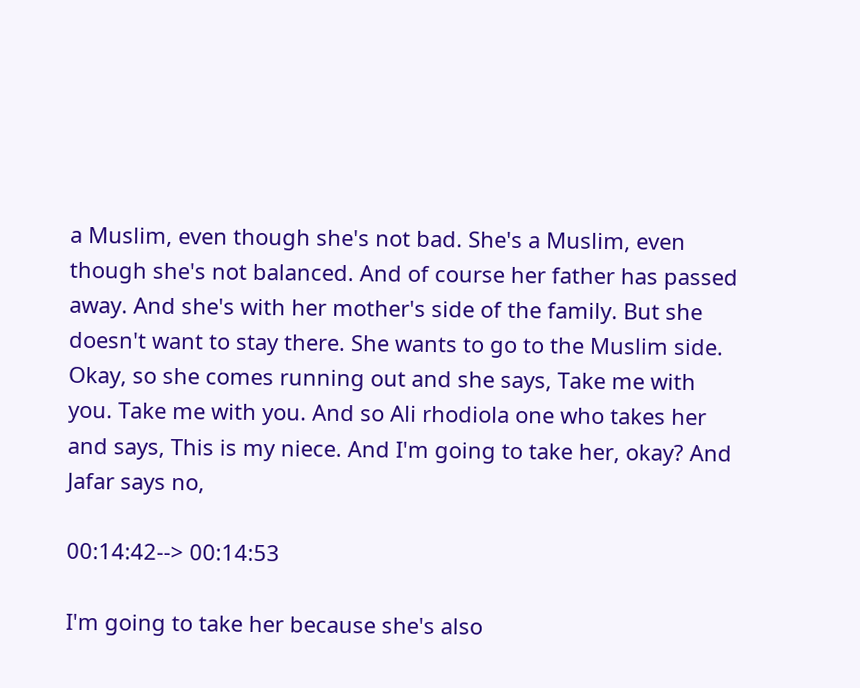a Muslim, even though she's not bad. She's a Muslim, even though she's not balanced. And of course her father has passed away. And she's with her mother's side of the family. But she doesn't want to stay there. She wants to go to the Muslim side. Okay, so she comes running out and she says, Take me with you. Take me with you. And so Ali rhodiola one who takes her and says, This is my niece. And I'm going to take her, okay? And Jafar says no,

00:14:42--> 00:14:53

I'm going to take her because she's also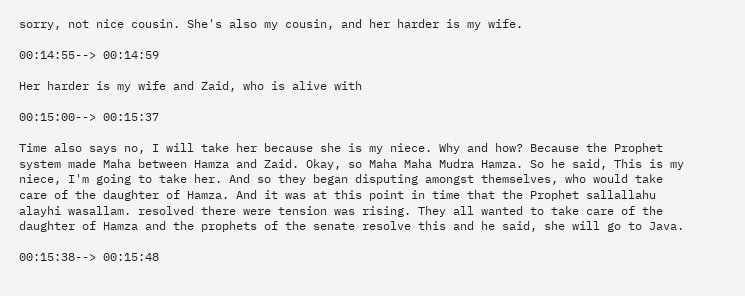sorry, not nice cousin. She's also my cousin, and her harder is my wife.

00:14:55--> 00:14:59

Her harder is my wife and Zaid, who is alive with

00:15:00--> 00:15:37

Time also says no, I will take her because she is my niece. Why and how? Because the Prophet system made Maha between Hamza and Zaid. Okay, so Maha Maha Mudra Hamza. So he said, This is my niece, I'm going to take her. And so they began disputing amongst themselves, who would take care of the daughter of Hamza. And it was at this point in time that the Prophet sallallahu alayhi wasallam. resolved there were tension was rising. They all wanted to take care of the daughter of Hamza and the prophets of the senate resolve this and he said, she will go to Java.

00:15:38--> 00:15:48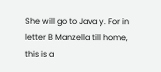She will go to Java y. For in letter B Manzella till home, this is a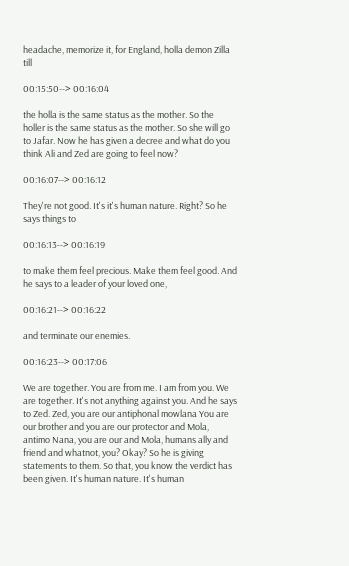headache, memorize it, for England, holla demon Zilla till

00:15:50--> 00:16:04

the holla is the same status as the mother. So the holler is the same status as the mother. So she will go to Jafar. Now he has given a decree and what do you think Ali and Zed are going to feel now?

00:16:07--> 00:16:12

They're not good. It's it's human nature. Right? So he says things to

00:16:13--> 00:16:19

to make them feel precious. Make them feel good. And he says to a leader of your loved one,

00:16:21--> 00:16:22

and terminate our enemies.

00:16:23--> 00:17:06

We are together. You are from me. I am from you. We are together. It's not anything against you. And he says to Zed. Zed, you are our antiphonal mowlana You are our brother and you are our protector and Mola, antimo Nana, you are our and Mola, humans ally and friend and whatnot, you? Okay? So he is giving statements to them. So that, you know the verdict has been given. It's human nature. It's human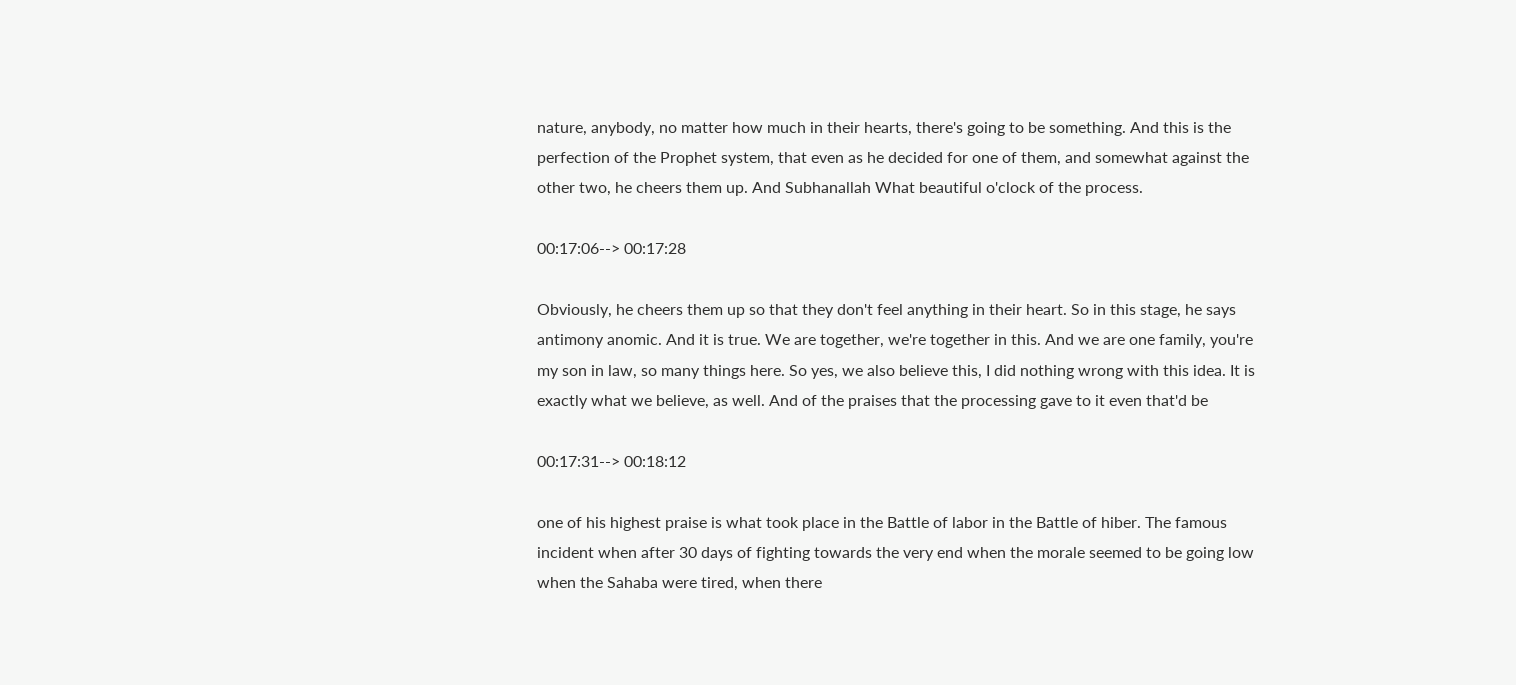nature, anybody, no matter how much in their hearts, there's going to be something. And this is the perfection of the Prophet system, that even as he decided for one of them, and somewhat against the other two, he cheers them up. And Subhanallah What beautiful o'clock of the process.

00:17:06--> 00:17:28

Obviously, he cheers them up so that they don't feel anything in their heart. So in this stage, he says antimony anomic. And it is true. We are together, we're together in this. And we are one family, you're my son in law, so many things here. So yes, we also believe this, I did nothing wrong with this idea. It is exactly what we believe, as well. And of the praises that the processing gave to it even that'd be

00:17:31--> 00:18:12

one of his highest praise is what took place in the Battle of labor in the Battle of hiber. The famous incident when after 30 days of fighting towards the very end when the morale seemed to be going low when the Sahaba were tired, when there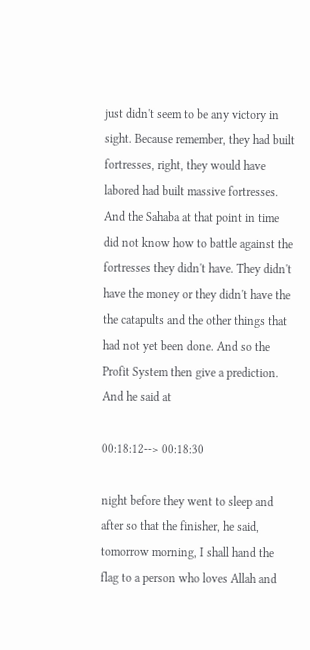just didn't seem to be any victory in sight. Because remember, they had built fortresses, right, they would have labored had built massive fortresses. And the Sahaba at that point in time did not know how to battle against the fortresses they didn't have. They didn't have the money or they didn't have the the catapults and the other things that had not yet been done. And so the Profit System then give a prediction. And he said at

00:18:12--> 00:18:30

night before they went to sleep and after so that the finisher, he said, tomorrow morning, I shall hand the flag to a person who loves Allah and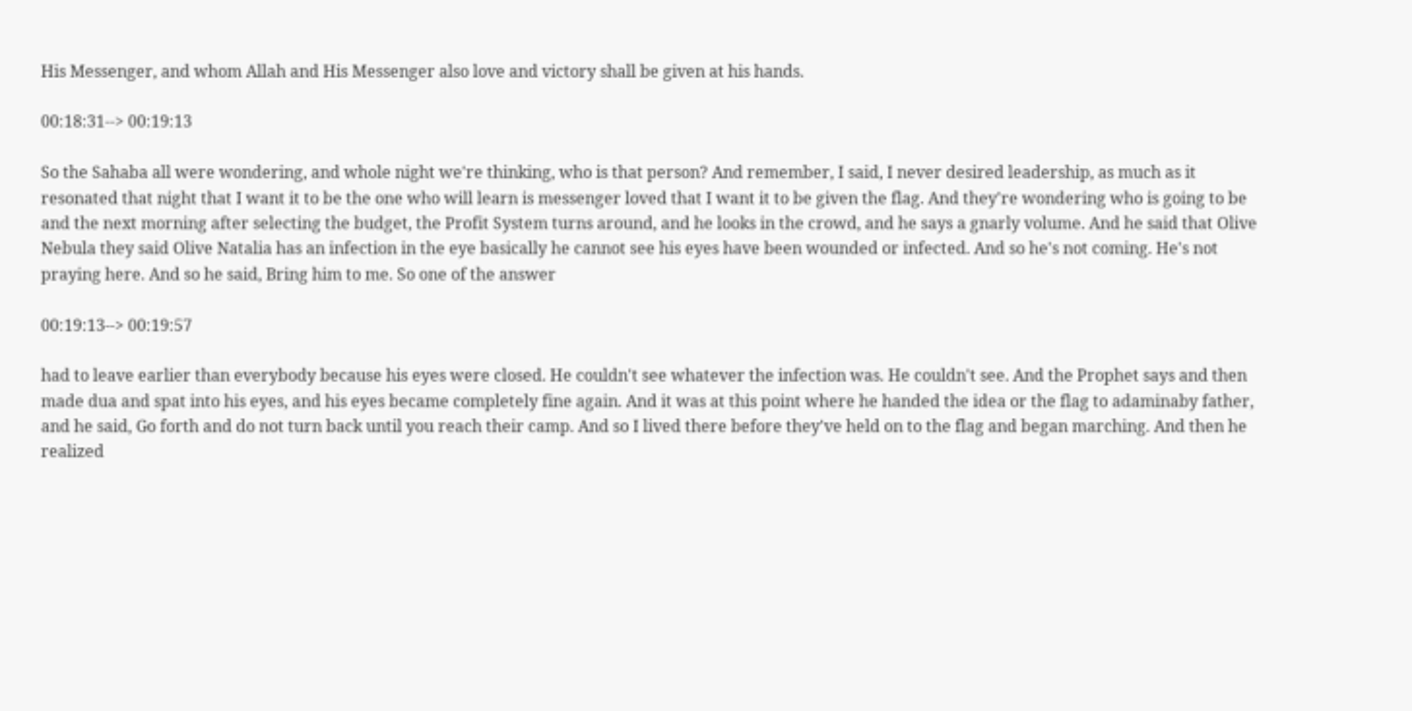His Messenger, and whom Allah and His Messenger also love and victory shall be given at his hands.

00:18:31--> 00:19:13

So the Sahaba all were wondering, and whole night we're thinking, who is that person? And remember, I said, I never desired leadership, as much as it resonated that night that I want it to be the one who will learn is messenger loved that I want it to be given the flag. And they're wondering who is going to be and the next morning after selecting the budget, the Profit System turns around, and he looks in the crowd, and he says a gnarly volume. And he said that Olive Nebula they said Olive Natalia has an infection in the eye basically he cannot see his eyes have been wounded or infected. And so he's not coming. He's not praying here. And so he said, Bring him to me. So one of the answer

00:19:13--> 00:19:57

had to leave earlier than everybody because his eyes were closed. He couldn't see whatever the infection was. He couldn't see. And the Prophet says and then made dua and spat into his eyes, and his eyes became completely fine again. And it was at this point where he handed the idea or the flag to adaminaby father, and he said, Go forth and do not turn back until you reach their camp. And so I lived there before they've held on to the flag and began marching. And then he realized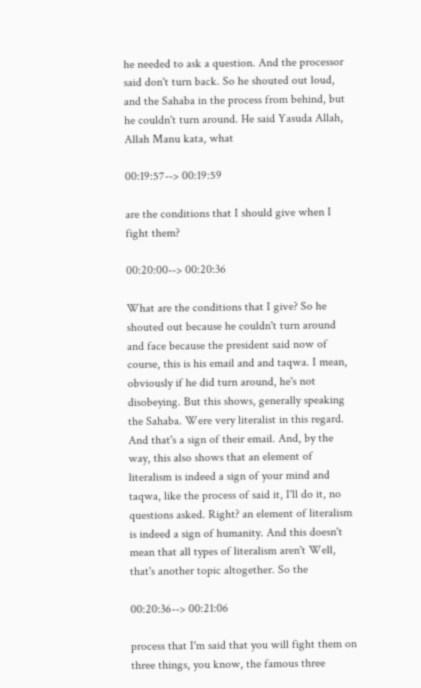he needed to ask a question. And the processor said don't turn back. So he shouted out loud, and the Sahaba in the process from behind, but he couldn't turn around. He said Yasuda Allah, Allah Manu kata, what

00:19:57--> 00:19:59

are the conditions that I should give when I fight them?

00:20:00--> 00:20:36

What are the conditions that I give? So he shouted out because he couldn't turn around and face because the president said now of course, this is his email and and taqwa. I mean, obviously if he did turn around, he's not disobeying. But this shows, generally speaking the Sahaba. Were very literalist in this regard. And that's a sign of their email. And, by the way, this also shows that an element of literalism is indeed a sign of your mind and taqwa, like the process of said it, I'll do it, no questions asked. Right? an element of literalism is indeed a sign of humanity. And this doesn't mean that all types of literalism aren't Well, that's another topic altogether. So the

00:20:36--> 00:21:06

process that I'm said that you will fight them on three things, you know, the famous three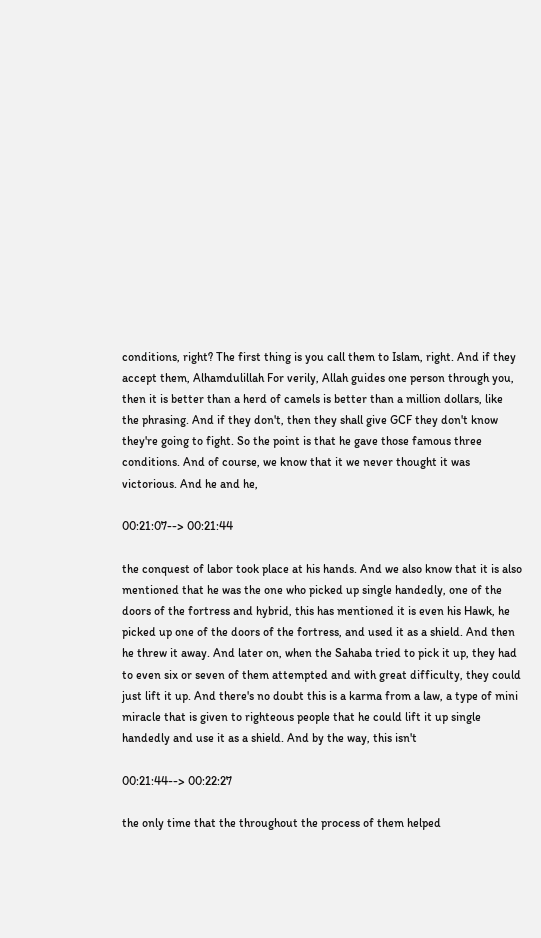conditions, right? The first thing is you call them to Islam, right. And if they accept them, Alhamdulillah For verily, Allah guides one person through you, then it is better than a herd of camels is better than a million dollars, like the phrasing. And if they don't, then they shall give GCF they don't know they're going to fight. So the point is that he gave those famous three conditions. And of course, we know that it we never thought it was victorious. And he and he,

00:21:07--> 00:21:44

the conquest of labor took place at his hands. And we also know that it is also mentioned that he was the one who picked up single handedly, one of the doors of the fortress and hybrid, this has mentioned it is even his Hawk, he picked up one of the doors of the fortress, and used it as a shield. And then he threw it away. And later on, when the Sahaba tried to pick it up, they had to even six or seven of them attempted and with great difficulty, they could just lift it up. And there's no doubt this is a karma from a law, a type of mini miracle that is given to righteous people that he could lift it up single handedly and use it as a shield. And by the way, this isn't

00:21:44--> 00:22:27

the only time that the throughout the process of them helped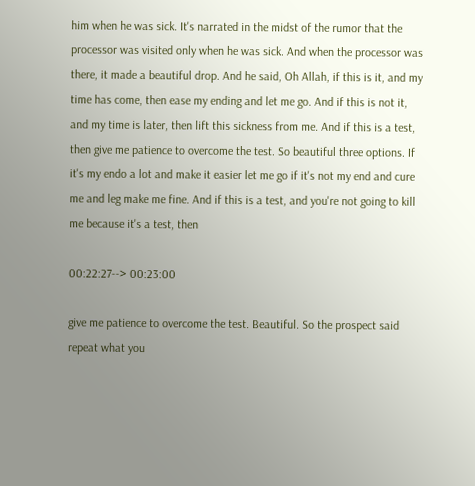him when he was sick. It's narrated in the midst of the rumor that the processor was visited only when he was sick. And when the processor was there, it made a beautiful drop. And he said, Oh Allah, if this is it, and my time has come, then ease my ending and let me go. And if this is not it, and my time is later, then lift this sickness from me. And if this is a test, then give me patience to overcome the test. So beautiful three options. If it's my endo a lot and make it easier let me go if it's not my end and cure me and leg make me fine. And if this is a test, and you're not going to kill me because it's a test, then

00:22:27--> 00:23:00

give me patience to overcome the test. Beautiful. So the prospect said repeat what you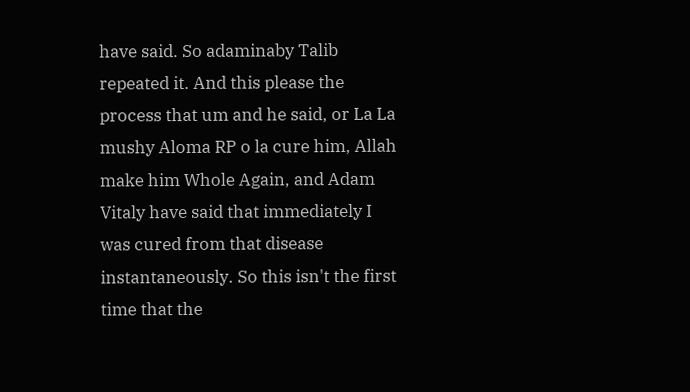have said. So adaminaby Talib repeated it. And this please the process that um and he said, or La La mushy Aloma RP o la cure him, Allah make him Whole Again, and Adam Vitaly have said that immediately I was cured from that disease instantaneously. So this isn't the first time that the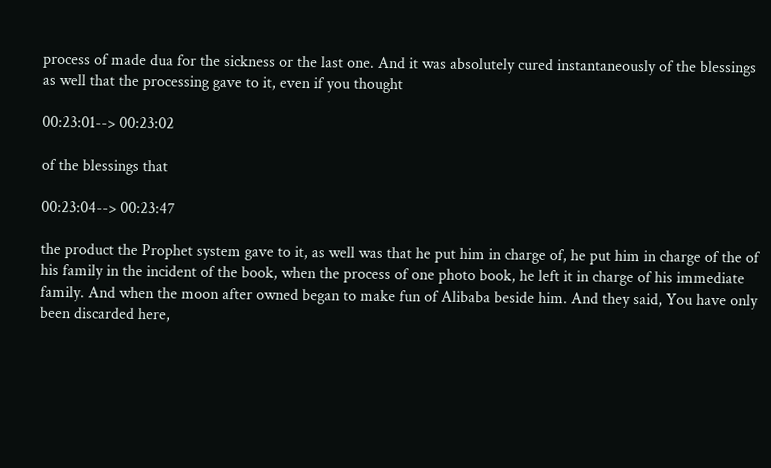process of made dua for the sickness or the last one. And it was absolutely cured instantaneously of the blessings as well that the processing gave to it, even if you thought

00:23:01--> 00:23:02

of the blessings that

00:23:04--> 00:23:47

the product the Prophet system gave to it, as well was that he put him in charge of, he put him in charge of the of his family in the incident of the book, when the process of one photo book, he left it in charge of his immediate family. And when the moon after owned began to make fun of Alibaba beside him. And they said, You have only been discarded here,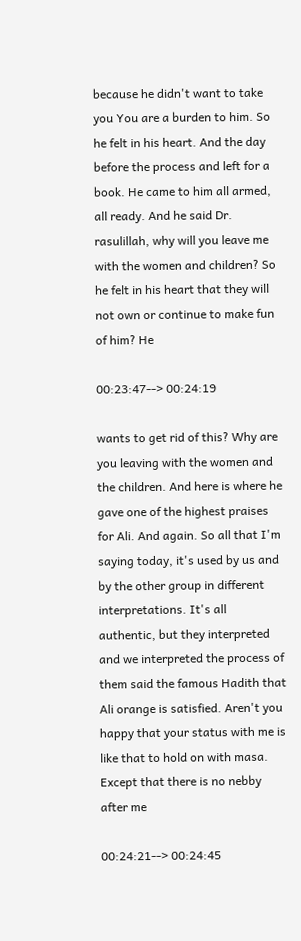because he didn't want to take you You are a burden to him. So he felt in his heart. And the day before the process and left for a book. He came to him all armed, all ready. And he said Dr. rasulillah, why will you leave me with the women and children? So he felt in his heart that they will not own or continue to make fun of him? He

00:23:47--> 00:24:19

wants to get rid of this? Why are you leaving with the women and the children. And here is where he gave one of the highest praises for Ali. And again. So all that I'm saying today, it's used by us and by the other group in different interpretations. It's all authentic, but they interpreted and we interpreted the process of them said the famous Hadith that Ali orange is satisfied. Aren't you happy that your status with me is like that to hold on with masa. Except that there is no nebby after me

00:24:21--> 00:24:45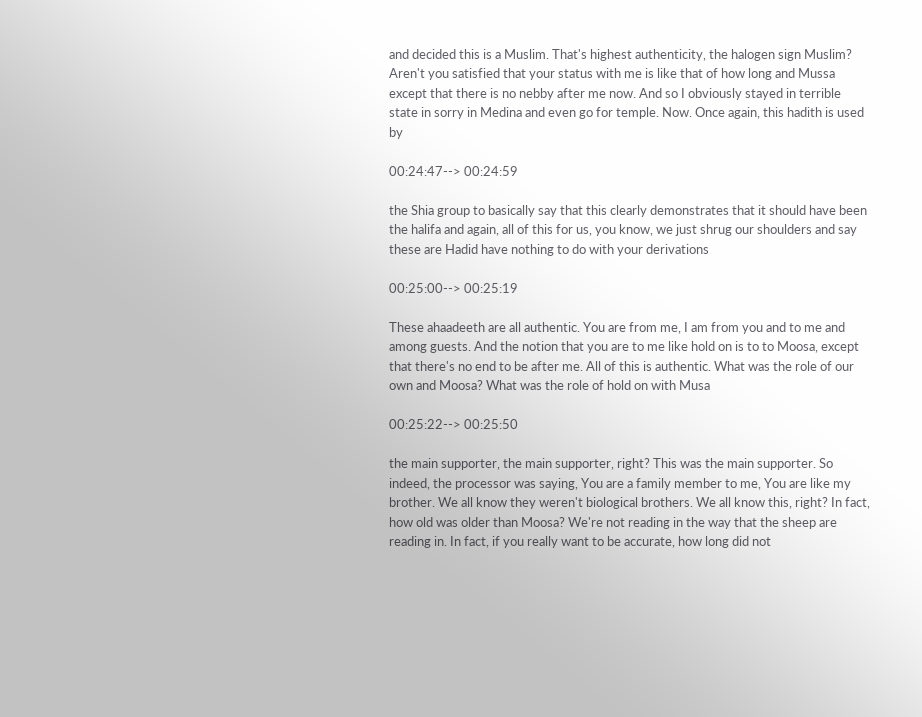and decided this is a Muslim. That's highest authenticity, the halogen sign Muslim? Aren't you satisfied that your status with me is like that of how long and Mussa except that there is no nebby after me now. And so I obviously stayed in terrible state in sorry in Medina and even go for temple. Now. Once again, this hadith is used by

00:24:47--> 00:24:59

the Shia group to basically say that this clearly demonstrates that it should have been the halifa and again, all of this for us, you know, we just shrug our shoulders and say these are Hadid have nothing to do with your derivations

00:25:00--> 00:25:19

These ahaadeeth are all authentic. You are from me, I am from you and to me and among guests. And the notion that you are to me like hold on is to to Moosa, except that there's no end to be after me. All of this is authentic. What was the role of our own and Moosa? What was the role of hold on with Musa

00:25:22--> 00:25:50

the main supporter, the main supporter, right? This was the main supporter. So indeed, the processor was saying, You are a family member to me, You are like my brother. We all know they weren't biological brothers. We all know this, right? In fact, how old was older than Moosa? We're not reading in the way that the sheep are reading in. In fact, if you really want to be accurate, how long did not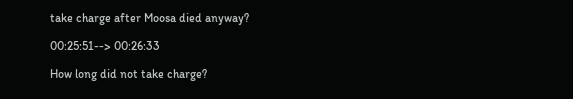take charge after Moosa died anyway?

00:25:51--> 00:26:33

How long did not take charge?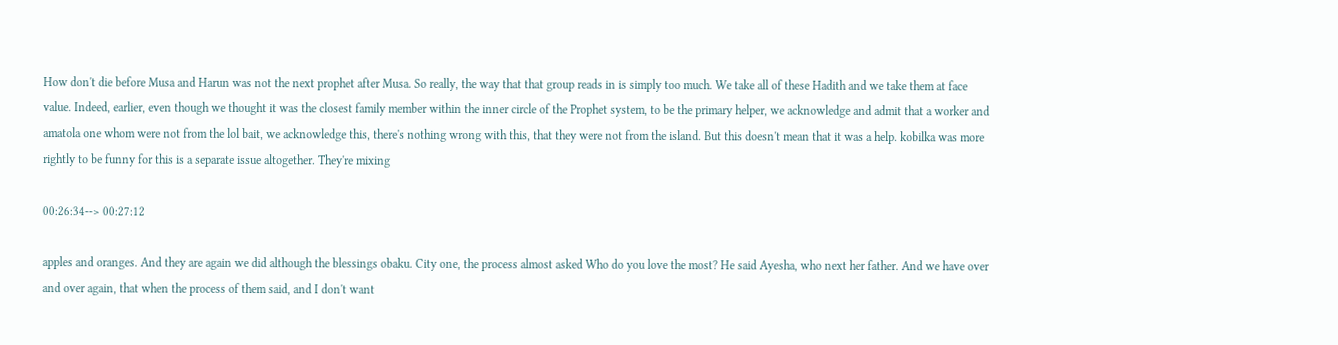How don't die before Musa and Harun was not the next prophet after Musa. So really, the way that that group reads in is simply too much. We take all of these Hadith and we take them at face value. Indeed, earlier, even though we thought it was the closest family member within the inner circle of the Prophet system, to be the primary helper, we acknowledge and admit that a worker and amatola one whom were not from the lol bait, we acknowledge this, there's nothing wrong with this, that they were not from the island. But this doesn't mean that it was a help. kobilka was more rightly to be funny for this is a separate issue altogether. They're mixing

00:26:34--> 00:27:12

apples and oranges. And they are again we did although the blessings obaku. City one, the process almost asked Who do you love the most? He said Ayesha, who next her father. And we have over and over again, that when the process of them said, and I don't want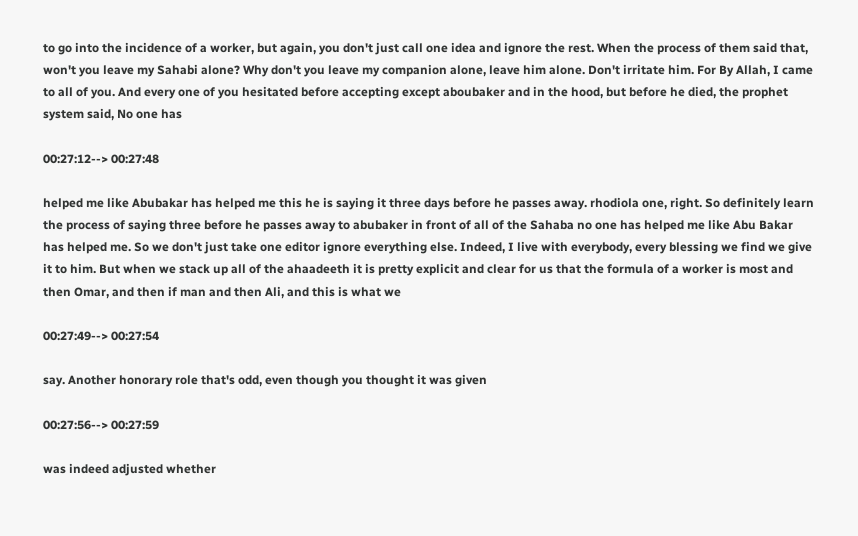to go into the incidence of a worker, but again, you don't just call one idea and ignore the rest. When the process of them said that, won't you leave my Sahabi alone? Why don't you leave my companion alone, leave him alone. Don't irritate him. For By Allah, I came to all of you. And every one of you hesitated before accepting except aboubaker and in the hood, but before he died, the prophet system said, No one has

00:27:12--> 00:27:48

helped me like Abubakar has helped me this he is saying it three days before he passes away. rhodiola one, right. So definitely learn the process of saying three before he passes away to abubaker in front of all of the Sahaba no one has helped me like Abu Bakar has helped me. So we don't just take one editor ignore everything else. Indeed, I live with everybody, every blessing we find we give it to him. But when we stack up all of the ahaadeeth it is pretty explicit and clear for us that the formula of a worker is most and then Omar, and then if man and then Ali, and this is what we

00:27:49--> 00:27:54

say. Another honorary role that's odd, even though you thought it was given

00:27:56--> 00:27:59

was indeed adjusted whether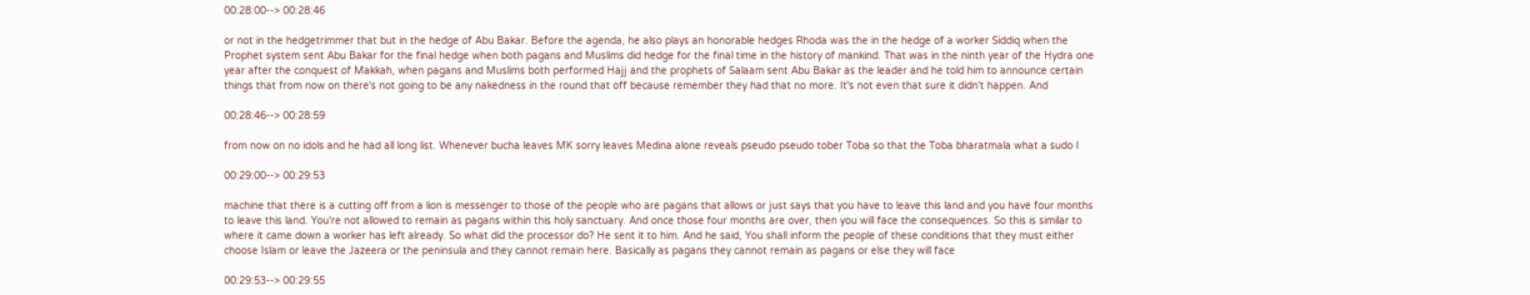00:28:00--> 00:28:46

or not in the hedgetrimmer that but in the hedge of Abu Bakar. Before the agenda, he also plays an honorable hedges Rhoda was the in the hedge of a worker Siddiq when the Prophet system sent Abu Bakar for the final hedge when both pagans and Muslims did hedge for the final time in the history of mankind. That was in the ninth year of the Hydra one year after the conquest of Makkah, when pagans and Muslims both performed Hajj and the prophets of Salaam sent Abu Bakar as the leader and he told him to announce certain things that from now on there's not going to be any nakedness in the round that off because remember they had that no more. It's not even that sure it didn't happen. And

00:28:46--> 00:28:59

from now on no idols and he had all long list. Whenever bucha leaves MK sorry leaves Medina alone reveals pseudo pseudo tober Toba so that the Toba bharatmala what a sudo l

00:29:00--> 00:29:53

machine that there is a cutting off from a lion is messenger to those of the people who are pagans that allows or just says that you have to leave this land and you have four months to leave this land. You're not allowed to remain as pagans within this holy sanctuary. And once those four months are over, then you will face the consequences. So this is similar to where it came down a worker has left already. So what did the processor do? He sent it to him. And he said, You shall inform the people of these conditions that they must either choose Islam or leave the Jazeera or the peninsula and they cannot remain here. Basically as pagans they cannot remain as pagans or else they will face

00:29:53--> 00:29:55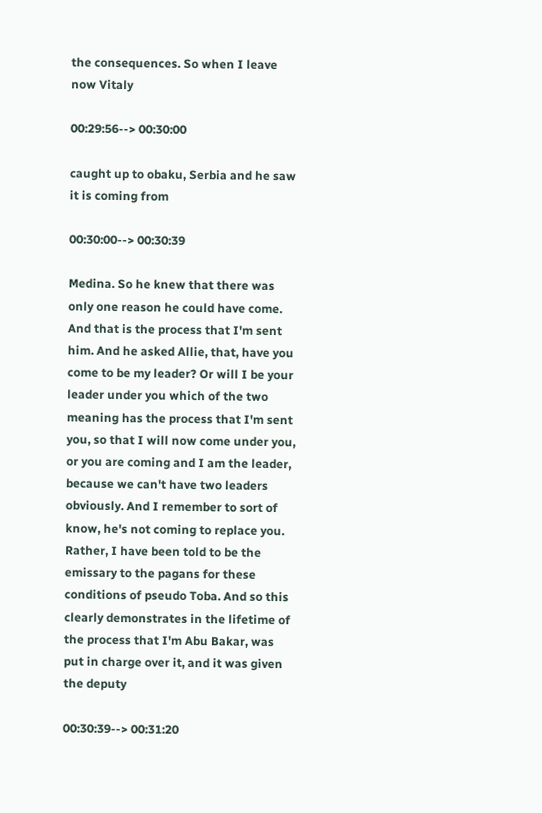the consequences. So when I leave now Vitaly

00:29:56--> 00:30:00

caught up to obaku, Serbia and he saw it is coming from

00:30:00--> 00:30:39

Medina. So he knew that there was only one reason he could have come. And that is the process that I'm sent him. And he asked Allie, that, have you come to be my leader? Or will I be your leader under you which of the two meaning has the process that I'm sent you, so that I will now come under you, or you are coming and I am the leader, because we can't have two leaders obviously. And I remember to sort of know, he's not coming to replace you. Rather, I have been told to be the emissary to the pagans for these conditions of pseudo Toba. And so this clearly demonstrates in the lifetime of the process that I'm Abu Bakar, was put in charge over it, and it was given the deputy

00:30:39--> 00:31:20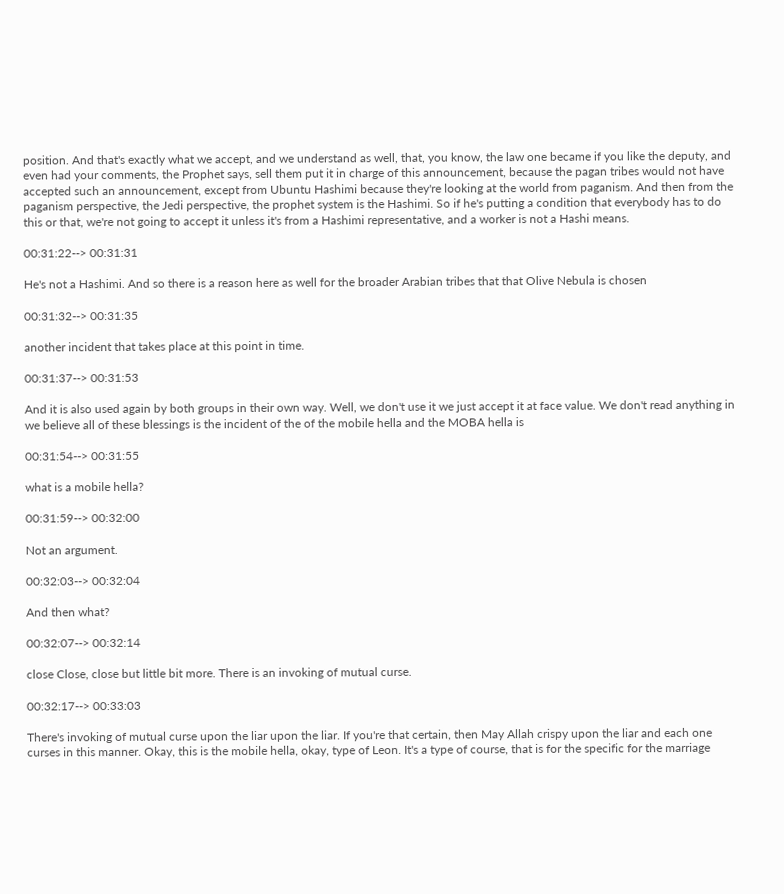position. And that's exactly what we accept, and we understand as well, that, you know, the law one became if you like the deputy, and even had your comments, the Prophet says, sell them put it in charge of this announcement, because the pagan tribes would not have accepted such an announcement, except from Ubuntu Hashimi because they're looking at the world from paganism. And then from the paganism perspective, the Jedi perspective, the prophet system is the Hashimi. So if he's putting a condition that everybody has to do this or that, we're not going to accept it unless it's from a Hashimi representative, and a worker is not a Hashi means.

00:31:22--> 00:31:31

He's not a Hashimi. And so there is a reason here as well for the broader Arabian tribes that that Olive Nebula is chosen

00:31:32--> 00:31:35

another incident that takes place at this point in time.

00:31:37--> 00:31:53

And it is also used again by both groups in their own way. Well, we don't use it we just accept it at face value. We don't read anything in we believe all of these blessings is the incident of the of the mobile hella and the MOBA hella is

00:31:54--> 00:31:55

what is a mobile hella?

00:31:59--> 00:32:00

Not an argument.

00:32:03--> 00:32:04

And then what?

00:32:07--> 00:32:14

close Close, close but little bit more. There is an invoking of mutual curse.

00:32:17--> 00:33:03

There's invoking of mutual curse upon the liar upon the liar. If you're that certain, then May Allah crispy upon the liar and each one curses in this manner. Okay, this is the mobile hella, okay, type of Leon. It's a type of course, that is for the specific for the marriage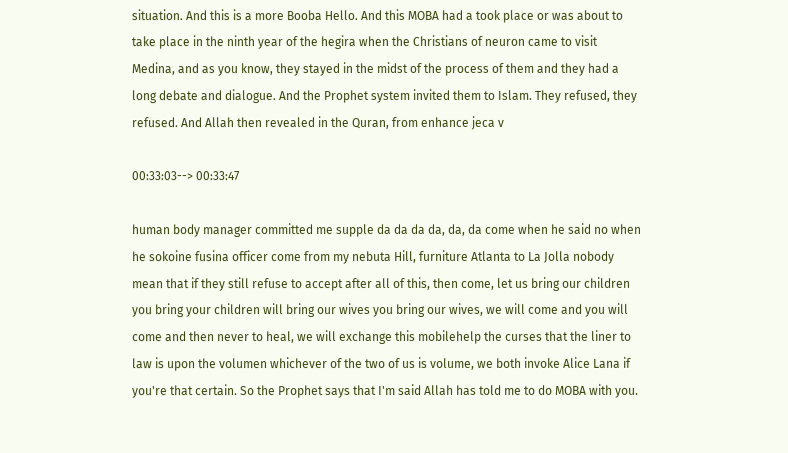situation. And this is a more Booba Hello. And this MOBA had a took place or was about to take place in the ninth year of the hegira when the Christians of neuron came to visit Medina, and as you know, they stayed in the midst of the process of them and they had a long debate and dialogue. And the Prophet system invited them to Islam. They refused, they refused. And Allah then revealed in the Quran, from enhance jeca v

00:33:03--> 00:33:47

human body manager committed me supple da da da da, da, da come when he said no when he sokoine fusina officer come from my nebuta Hill, furniture Atlanta to La Jolla nobody mean that if they still refuse to accept after all of this, then come, let us bring our children you bring your children will bring our wives you bring our wives, we will come and you will come and then never to heal, we will exchange this mobilehelp the curses that the liner to law is upon the volumen whichever of the two of us is volume, we both invoke Alice Lana if you're that certain. So the Prophet says that I'm said Allah has told me to do MOBA with you.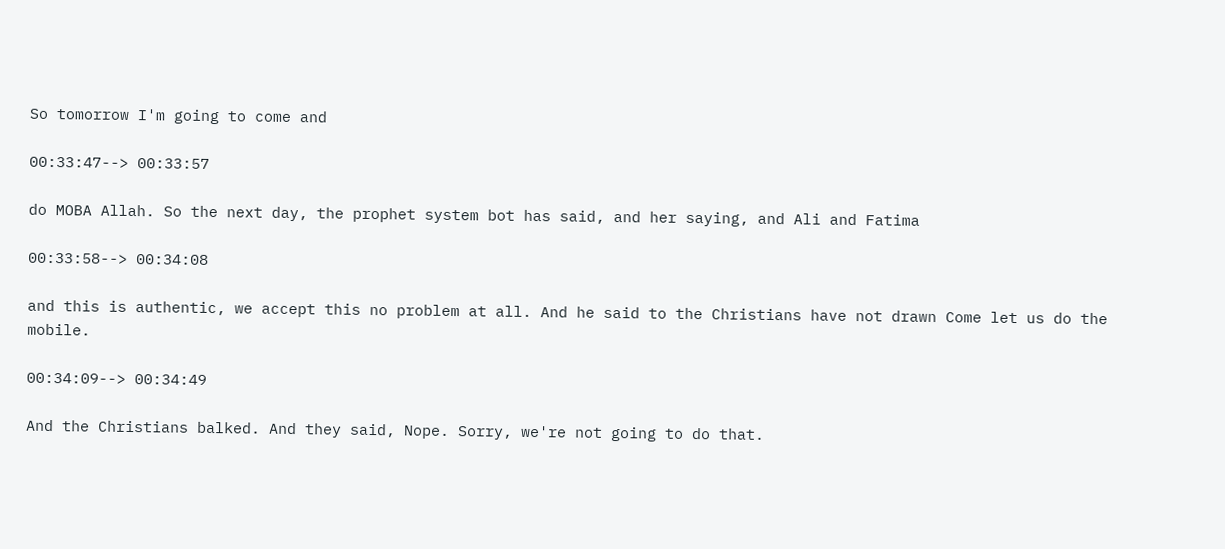So tomorrow I'm going to come and

00:33:47--> 00:33:57

do MOBA Allah. So the next day, the prophet system bot has said, and her saying, and Ali and Fatima

00:33:58--> 00:34:08

and this is authentic, we accept this no problem at all. And he said to the Christians have not drawn Come let us do the mobile.

00:34:09--> 00:34:49

And the Christians balked. And they said, Nope. Sorry, we're not going to do that.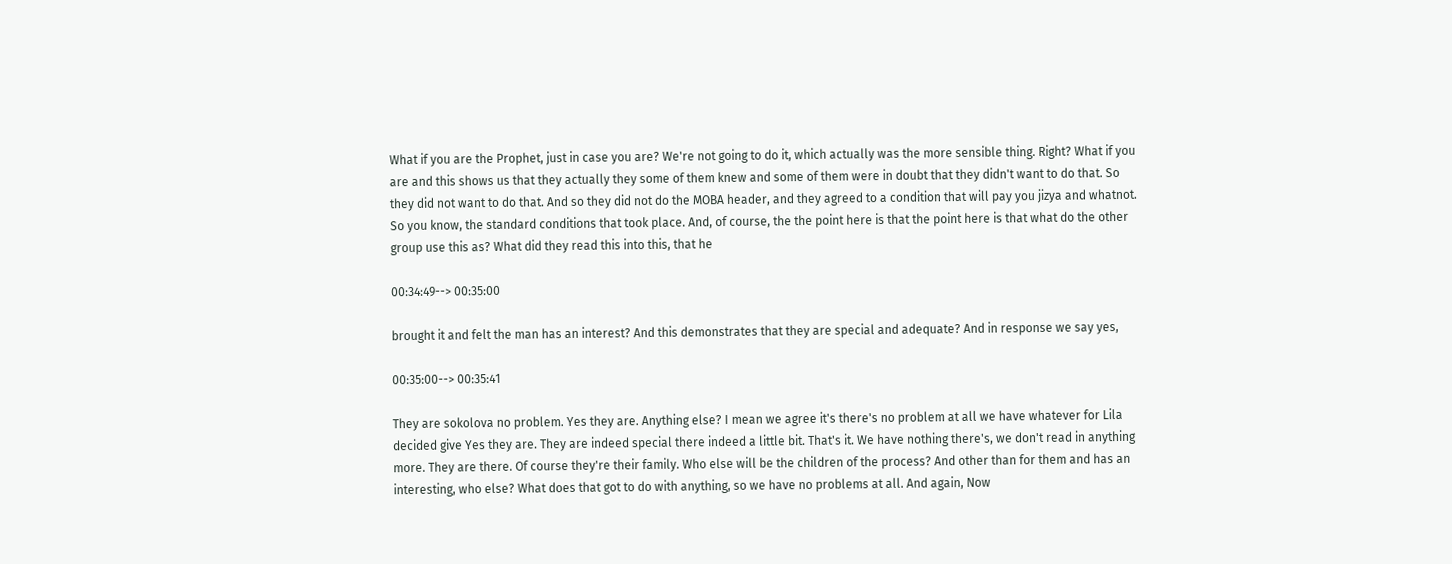What if you are the Prophet, just in case you are? We're not going to do it, which actually was the more sensible thing. Right? What if you are and this shows us that they actually they some of them knew and some of them were in doubt that they didn't want to do that. So they did not want to do that. And so they did not do the MOBA header, and they agreed to a condition that will pay you jizya and whatnot. So you know, the standard conditions that took place. And, of course, the the point here is that the point here is that what do the other group use this as? What did they read this into this, that he

00:34:49--> 00:35:00

brought it and felt the man has an interest? And this demonstrates that they are special and adequate? And in response we say yes,

00:35:00--> 00:35:41

They are sokolova no problem. Yes they are. Anything else? I mean we agree it's there's no problem at all we have whatever for Lila decided give Yes they are. They are indeed special there indeed a little bit. That's it. We have nothing there's, we don't read in anything more. They are there. Of course they're their family. Who else will be the children of the process? And other than for them and has an interesting, who else? What does that got to do with anything, so we have no problems at all. And again, Now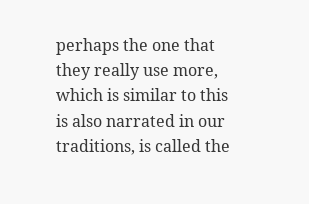perhaps the one that they really use more, which is similar to this is also narrated in our traditions, is called the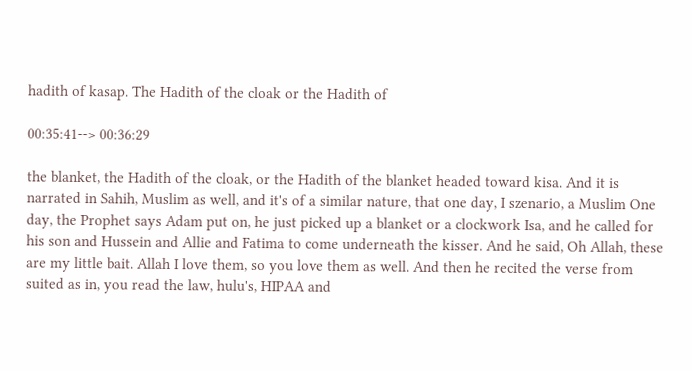hadith of kasap. The Hadith of the cloak or the Hadith of

00:35:41--> 00:36:29

the blanket, the Hadith of the cloak, or the Hadith of the blanket headed toward kisa. And it is narrated in Sahih, Muslim as well, and it's of a similar nature, that one day, I szenario, a Muslim One day, the Prophet says Adam put on, he just picked up a blanket or a clockwork Isa, and he called for his son and Hussein and Allie and Fatima to come underneath the kisser. And he said, Oh Allah, these are my little bait. Allah I love them, so you love them as well. And then he recited the verse from suited as in, you read the law, hulu's, HIPAA and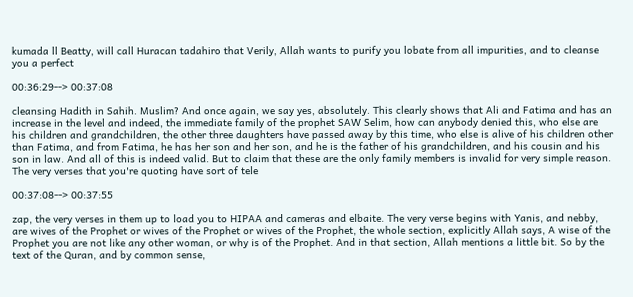kumada ll Beatty, will call Huracan tadahiro that Verily, Allah wants to purify you lobate from all impurities, and to cleanse you a perfect

00:36:29--> 00:37:08

cleansing Hadith in Sahih. Muslim? And once again, we say yes, absolutely. This clearly shows that Ali and Fatima and has an increase in the level and indeed, the immediate family of the prophet SAW Selim, how can anybody denied this, who else are his children and grandchildren, the other three daughters have passed away by this time, who else is alive of his children other than Fatima, and from Fatima, he has her son and her son, and he is the father of his grandchildren, and his cousin and his son in law. And all of this is indeed valid. But to claim that these are the only family members is invalid for very simple reason. The very verses that you're quoting have sort of tele

00:37:08--> 00:37:55

zap, the very verses in them up to load you to HIPAA and cameras and elbaite. The very verse begins with Yanis, and nebby, are wives of the Prophet or wives of the Prophet or wives of the Prophet, the whole section, explicitly Allah says, A wise of the Prophet you are not like any other woman, or why is of the Prophet. And in that section, Allah mentions a little bit. So by the text of the Quran, and by common sense,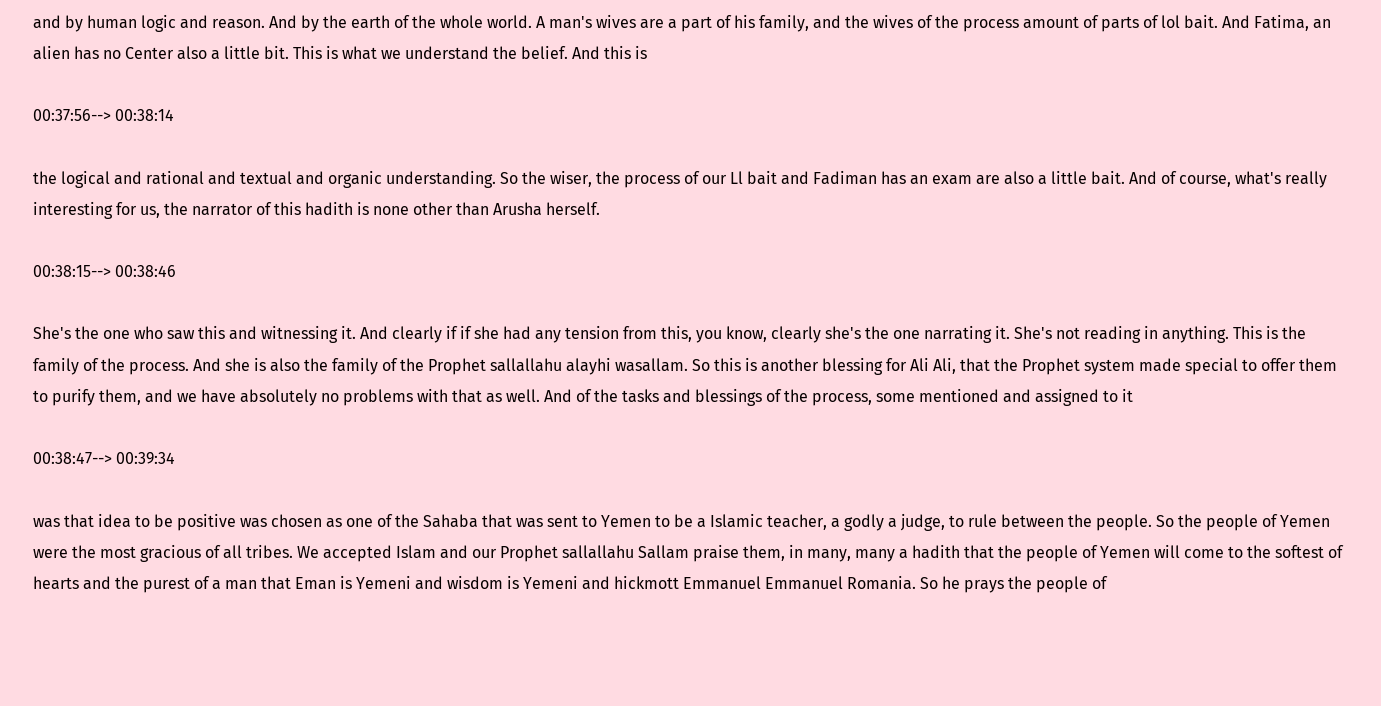and by human logic and reason. And by the earth of the whole world. A man's wives are a part of his family, and the wives of the process amount of parts of lol bait. And Fatima, an alien has no Center also a little bit. This is what we understand the belief. And this is

00:37:56--> 00:38:14

the logical and rational and textual and organic understanding. So the wiser, the process of our Ll bait and Fadiman has an exam are also a little bait. And of course, what's really interesting for us, the narrator of this hadith is none other than Arusha herself.

00:38:15--> 00:38:46

She's the one who saw this and witnessing it. And clearly if if she had any tension from this, you know, clearly she's the one narrating it. She's not reading in anything. This is the family of the process. And she is also the family of the Prophet sallallahu alayhi wasallam. So this is another blessing for Ali Ali, that the Prophet system made special to offer them to purify them, and we have absolutely no problems with that as well. And of the tasks and blessings of the process, some mentioned and assigned to it

00:38:47--> 00:39:34

was that idea to be positive was chosen as one of the Sahaba that was sent to Yemen to be a Islamic teacher, a godly a judge, to rule between the people. So the people of Yemen were the most gracious of all tribes. We accepted Islam and our Prophet sallallahu Sallam praise them, in many, many a hadith that the people of Yemen will come to the softest of hearts and the purest of a man that Eman is Yemeni and wisdom is Yemeni and hickmott Emmanuel Emmanuel Romania. So he prays the people of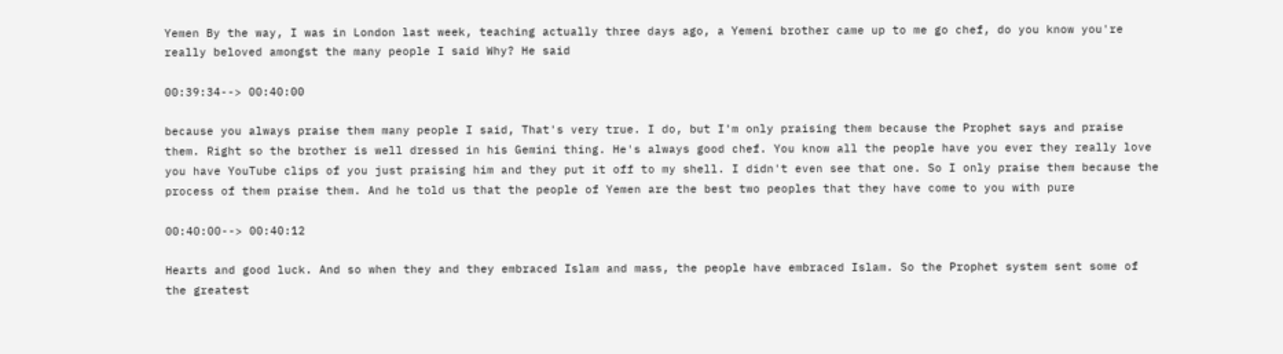Yemen By the way, I was in London last week, teaching actually three days ago, a Yemeni brother came up to me go chef, do you know you're really beloved amongst the many people I said Why? He said

00:39:34--> 00:40:00

because you always praise them many people I said, That's very true. I do, but I'm only praising them because the Prophet says and praise them. Right so the brother is well dressed in his Gemini thing. He's always good chef. You know all the people have you ever they really love you have YouTube clips of you just praising him and they put it off to my shell. I didn't even see that one. So I only praise them because the process of them praise them. And he told us that the people of Yemen are the best two peoples that they have come to you with pure

00:40:00--> 00:40:12

Hearts and good luck. And so when they and they embraced Islam and mass, the people have embraced Islam. So the Prophet system sent some of the greatest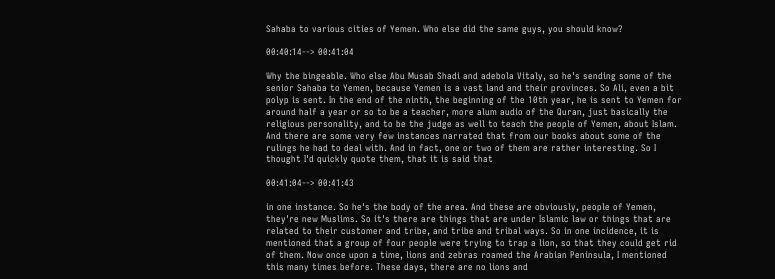Sahaba to various cities of Yemen. Who else did the same guys, you should know?

00:40:14--> 00:41:04

Why the bingeable. Who else Abu Musab Shadi and adebola Vitaly, so he's sending some of the senior Sahaba to Yemen, because Yemen is a vast land and their provinces. So Ali, even a bit polyp is sent. In the end of the ninth, the beginning of the 10th year, he is sent to Yemen for around half a year or so to be a teacher, more alum audio of the Quran, just basically the religious personality, and to be the judge as well to teach the people of Yemen, about Islam. And there are some very few instances narrated that from our books about some of the rulings he had to deal with. And in fact, one or two of them are rather interesting. So I thought I'd quickly quote them, that it is said that

00:41:04--> 00:41:43

in one instance. So he's the body of the area. And these are obviously, people of Yemen, they're new Muslims. So it's there are things that are under Islamic law or things that are related to their customer and tribe, and tribe and tribal ways. So in one incidence, it is mentioned that a group of four people were trying to trap a lion, so that they could get rid of them. Now once upon a time, lions and zebras roamed the Arabian Peninsula, I mentioned this many times before. These days, there are no lions and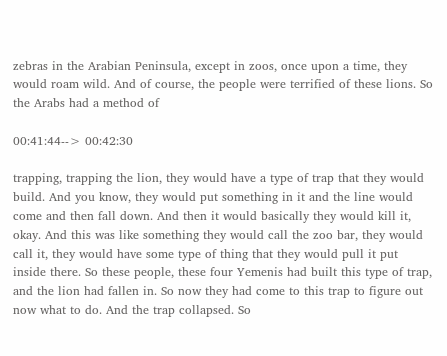zebras in the Arabian Peninsula, except in zoos, once upon a time, they would roam wild. And of course, the people were terrified of these lions. So the Arabs had a method of

00:41:44--> 00:42:30

trapping, trapping the lion, they would have a type of trap that they would build. And you know, they would put something in it and the line would come and then fall down. And then it would basically they would kill it, okay. And this was like something they would call the zoo bar, they would call it, they would have some type of thing that they would pull it put inside there. So these people, these four Yemenis had built this type of trap, and the lion had fallen in. So now they had come to this trap to figure out now what to do. And the trap collapsed. So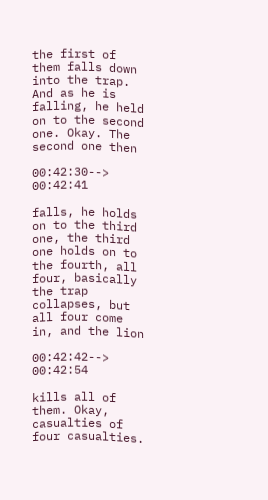the first of them falls down into the trap. And as he is falling, he held on to the second one. Okay. The second one then

00:42:30--> 00:42:41

falls, he holds on to the third one, the third one holds on to the fourth, all four, basically the trap collapses, but all four come in, and the lion

00:42:42--> 00:42:54

kills all of them. Okay, casualties of four casualties.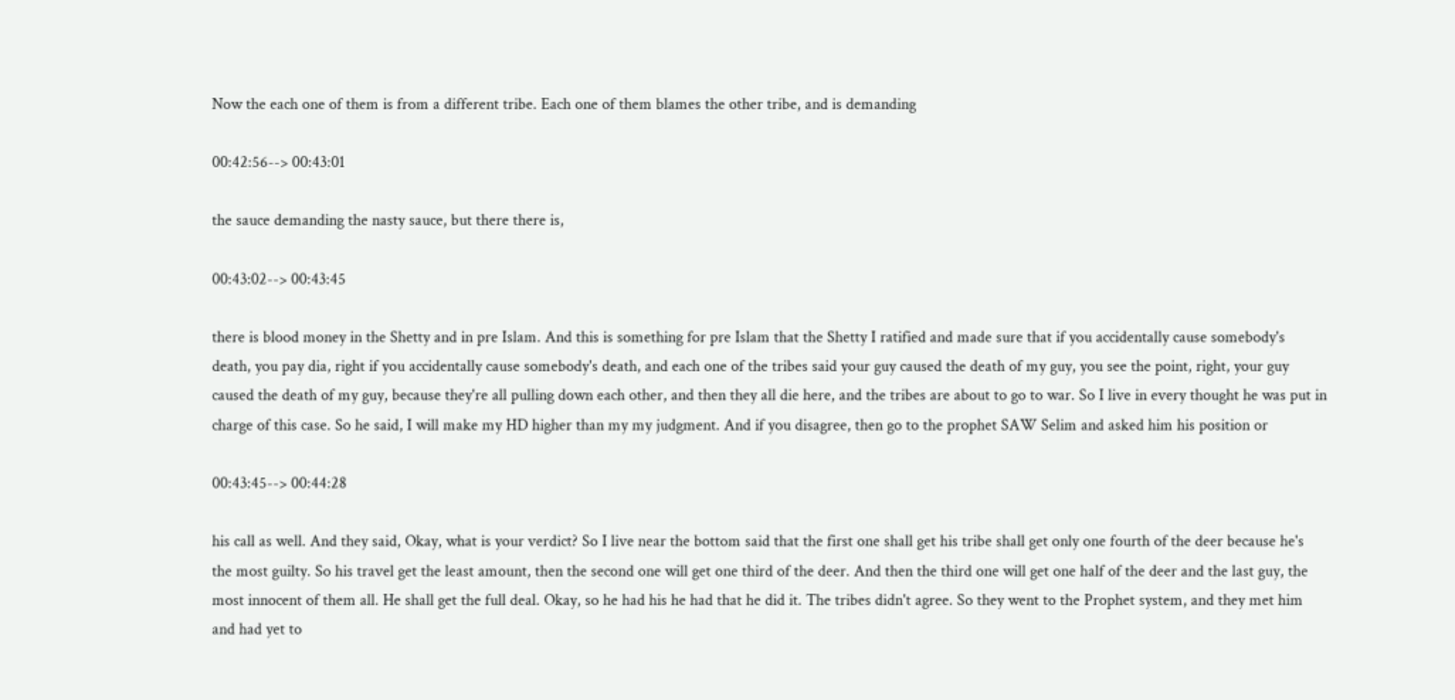Now the each one of them is from a different tribe. Each one of them blames the other tribe, and is demanding

00:42:56--> 00:43:01

the sauce demanding the nasty sauce, but there there is,

00:43:02--> 00:43:45

there is blood money in the Shetty and in pre Islam. And this is something for pre Islam that the Shetty I ratified and made sure that if you accidentally cause somebody's death, you pay dia, right if you accidentally cause somebody's death, and each one of the tribes said your guy caused the death of my guy, you see the point, right, your guy caused the death of my guy, because they're all pulling down each other, and then they all die here, and the tribes are about to go to war. So I live in every thought he was put in charge of this case. So he said, I will make my HD higher than my my judgment. And if you disagree, then go to the prophet SAW Selim and asked him his position or

00:43:45--> 00:44:28

his call as well. And they said, Okay, what is your verdict? So I live near the bottom said that the first one shall get his tribe shall get only one fourth of the deer because he's the most guilty. So his travel get the least amount, then the second one will get one third of the deer. And then the third one will get one half of the deer and the last guy, the most innocent of them all. He shall get the full deal. Okay, so he had his he had that he did it. The tribes didn't agree. So they went to the Prophet system, and they met him and had yet to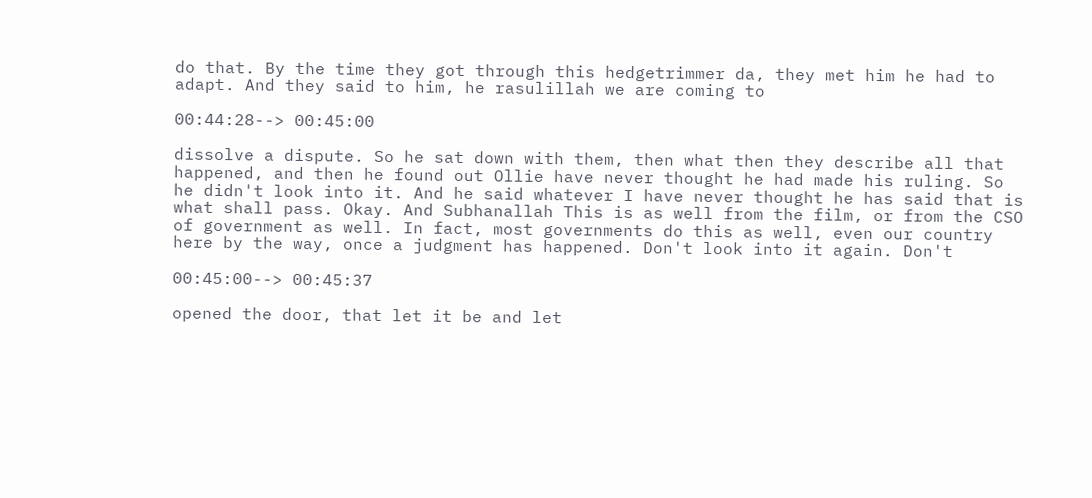do that. By the time they got through this hedgetrimmer da, they met him he had to adapt. And they said to him, he rasulillah we are coming to

00:44:28--> 00:45:00

dissolve a dispute. So he sat down with them, then what then they describe all that happened, and then he found out Ollie have never thought he had made his ruling. So he didn't look into it. And he said whatever I have never thought he has said that is what shall pass. Okay. And Subhanallah This is as well from the film, or from the CSO of government as well. In fact, most governments do this as well, even our country here by the way, once a judgment has happened. Don't look into it again. Don't

00:45:00--> 00:45:37

opened the door, that let it be and let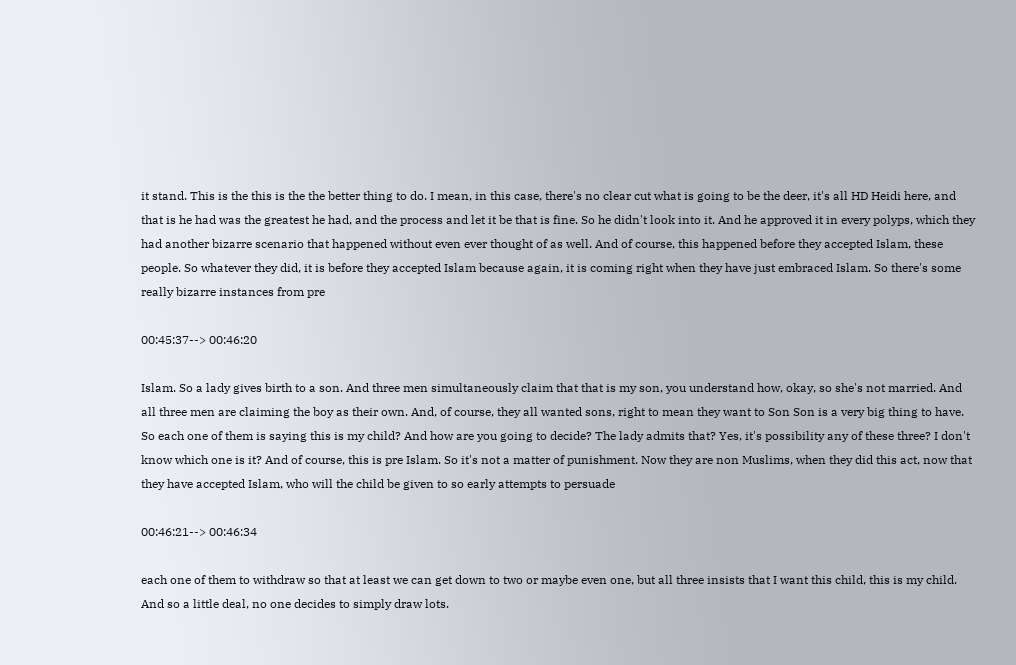it stand. This is the this is the the better thing to do. I mean, in this case, there's no clear cut what is going to be the deer, it's all HD Heidi here, and that is he had was the greatest he had, and the process and let it be that is fine. So he didn't look into it. And he approved it in every polyps, which they had another bizarre scenario that happened without even ever thought of as well. And of course, this happened before they accepted Islam, these people. So whatever they did, it is before they accepted Islam because again, it is coming right when they have just embraced Islam. So there's some really bizarre instances from pre

00:45:37--> 00:46:20

Islam. So a lady gives birth to a son. And three men simultaneously claim that that is my son, you understand how, okay, so she's not married. And all three men are claiming the boy as their own. And, of course, they all wanted sons, right to mean they want to Son Son is a very big thing to have. So each one of them is saying this is my child? And how are you going to decide? The lady admits that? Yes, it's possibility any of these three? I don't know which one is it? And of course, this is pre Islam. So it's not a matter of punishment. Now they are non Muslims, when they did this act, now that they have accepted Islam, who will the child be given to so early attempts to persuade

00:46:21--> 00:46:34

each one of them to withdraw so that at least we can get down to two or maybe even one, but all three insists that I want this child, this is my child. And so a little deal, no one decides to simply draw lots.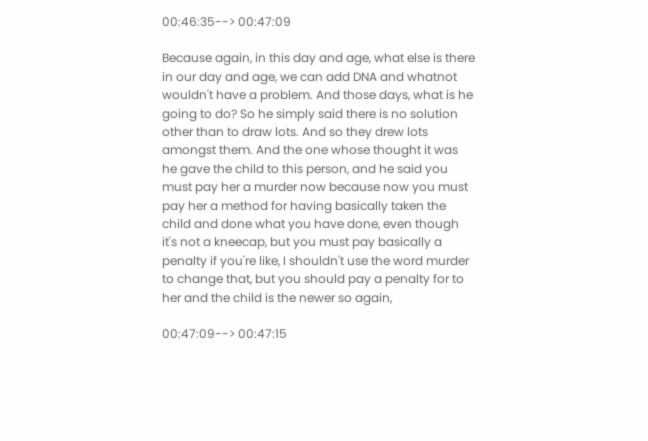00:46:35--> 00:47:09

Because again, in this day and age, what else is there in our day and age, we can add DNA and whatnot wouldn't have a problem. And those days, what is he going to do? So he simply said there is no solution other than to draw lots. And so they drew lots amongst them. And the one whose thought it was he gave the child to this person, and he said you must pay her a murder now because now you must pay her a method for having basically taken the child and done what you have done, even though it's not a kneecap, but you must pay basically a penalty if you're like, I shouldn't use the word murder to change that, but you should pay a penalty for to her and the child is the newer so again,

00:47:09--> 00:47:15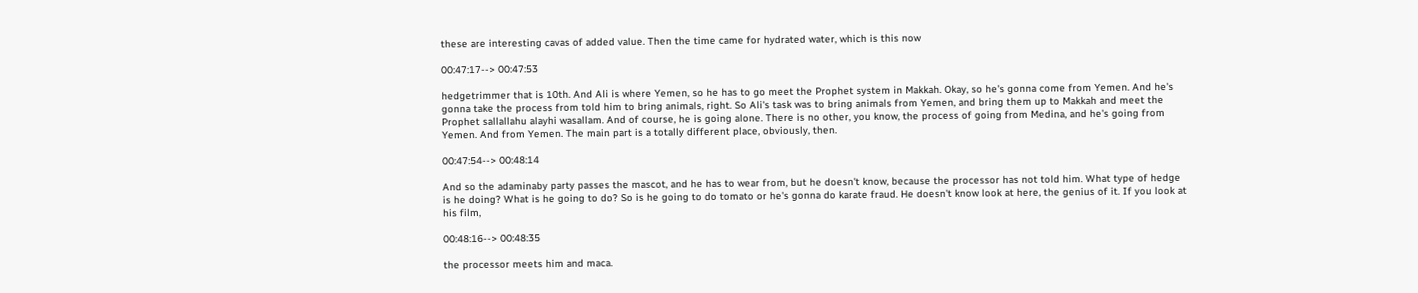these are interesting cavas of added value. Then the time came for hydrated water, which is this now

00:47:17--> 00:47:53

hedgetrimmer that is 10th. And Ali is where Yemen, so he has to go meet the Prophet system in Makkah. Okay, so he's gonna come from Yemen. And he's gonna take the process from told him to bring animals, right. So Ali's task was to bring animals from Yemen, and bring them up to Makkah and meet the Prophet sallallahu alayhi wasallam. And of course, he is going alone. There is no other, you know, the process of going from Medina, and he's going from Yemen. And from Yemen. The main part is a totally different place, obviously, then.

00:47:54--> 00:48:14

And so the adaminaby party passes the mascot, and he has to wear from, but he doesn't know, because the processor has not told him. What type of hedge is he doing? What is he going to do? So is he going to do tomato or he's gonna do karate fraud. He doesn't know look at here, the genius of it. If you look at his film,

00:48:16--> 00:48:35

the processor meets him and maca.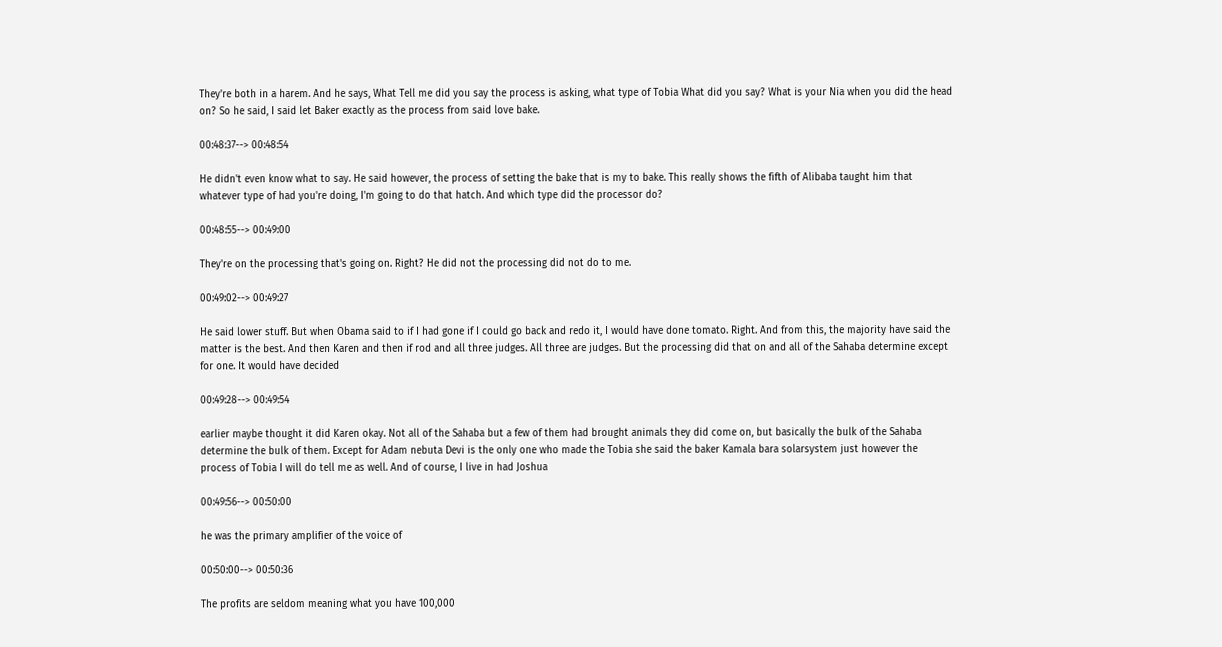They're both in a harem. And he says, What Tell me did you say the process is asking, what type of Tobia What did you say? What is your Nia when you did the head on? So he said, I said let Baker exactly as the process from said love bake.

00:48:37--> 00:48:54

He didn't even know what to say. He said however, the process of setting the bake that is my to bake. This really shows the fifth of Alibaba taught him that whatever type of had you're doing, I'm going to do that hatch. And which type did the processor do?

00:48:55--> 00:49:00

They're on the processing that's going on. Right? He did not the processing did not do to me.

00:49:02--> 00:49:27

He said lower stuff. But when Obama said to if I had gone if I could go back and redo it, I would have done tomato. Right. And from this, the majority have said the matter is the best. And then Karen and then if rod and all three judges. All three are judges. But the processing did that on and all of the Sahaba determine except for one. It would have decided

00:49:28--> 00:49:54

earlier maybe thought it did Karen okay. Not all of the Sahaba but a few of them had brought animals they did come on, but basically the bulk of the Sahaba determine the bulk of them. Except for Adam nebuta Devi is the only one who made the Tobia she said the baker Kamala bara solarsystem just however the process of Tobia I will do tell me as well. And of course, I live in had Joshua

00:49:56--> 00:50:00

he was the primary amplifier of the voice of

00:50:00--> 00:50:36

The profits are seldom meaning what you have 100,000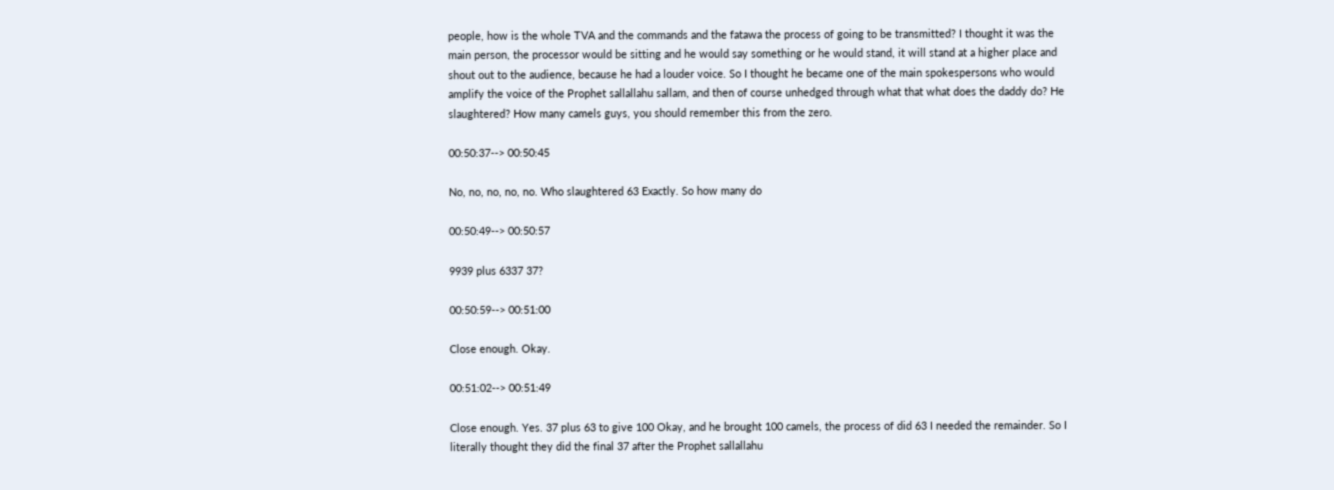people, how is the whole TVA and the commands and the fatawa the process of going to be transmitted? I thought it was the main person, the processor would be sitting and he would say something or he would stand, it will stand at a higher place and shout out to the audience, because he had a louder voice. So I thought he became one of the main spokespersons who would amplify the voice of the Prophet sallallahu sallam, and then of course unhedged through what that what does the daddy do? He slaughtered? How many camels guys, you should remember this from the zero.

00:50:37--> 00:50:45

No, no, no, no, no. Who slaughtered 63 Exactly. So how many do

00:50:49--> 00:50:57

9939 plus 6337 37?

00:50:59--> 00:51:00

Close enough. Okay.

00:51:02--> 00:51:49

Close enough. Yes. 37 plus 63 to give 100 Okay, and he brought 100 camels, the process of did 63 I needed the remainder. So I literally thought they did the final 37 after the Prophet sallallahu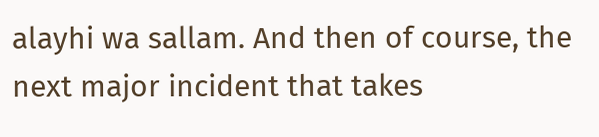alayhi wa sallam. And then of course, the next major incident that takes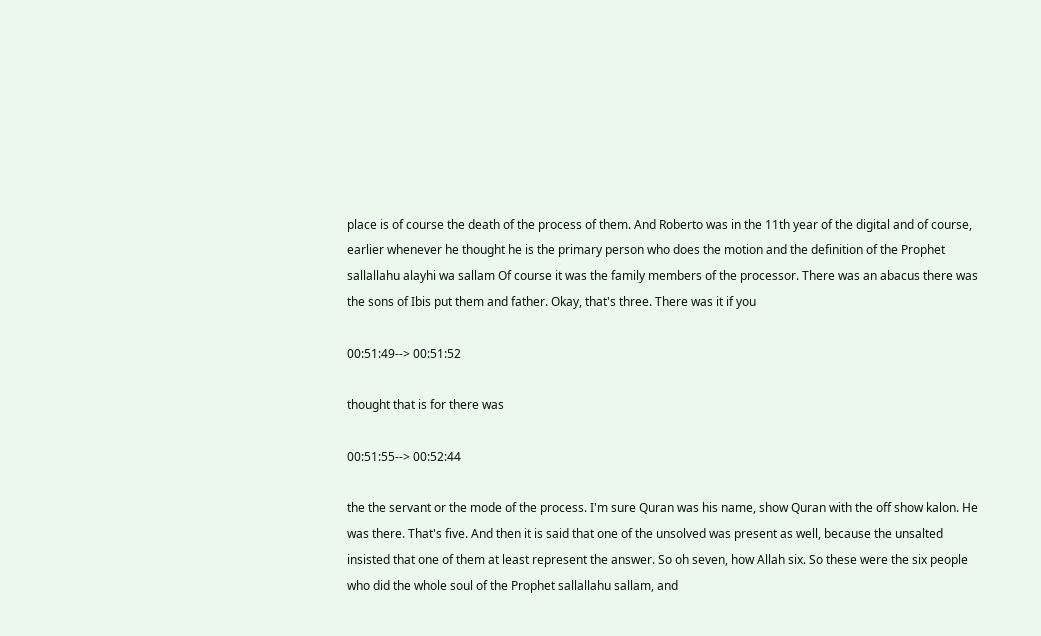place is of course the death of the process of them. And Roberto was in the 11th year of the digital and of course, earlier whenever he thought he is the primary person who does the motion and the definition of the Prophet sallallahu alayhi wa sallam Of course it was the family members of the processor. There was an abacus there was the sons of Ibis put them and father. Okay, that's three. There was it if you

00:51:49--> 00:51:52

thought that is for there was

00:51:55--> 00:52:44

the the servant or the mode of the process. I'm sure Quran was his name, show Quran with the off show kalon. He was there. That's five. And then it is said that one of the unsolved was present as well, because the unsalted insisted that one of them at least represent the answer. So oh seven, how Allah six. So these were the six people who did the whole soul of the Prophet sallallahu sallam, and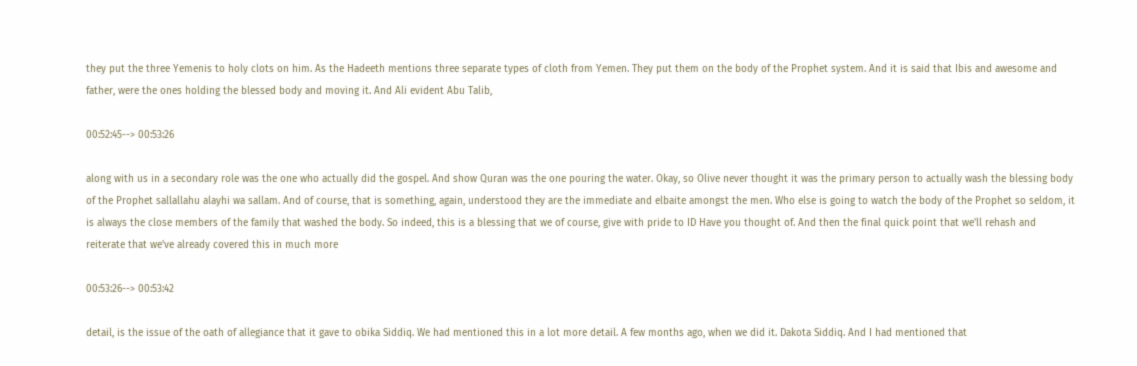they put the three Yemenis to holy clots on him. As the Hadeeth mentions three separate types of cloth from Yemen. They put them on the body of the Prophet system. And it is said that Ibis and awesome and father, were the ones holding the blessed body and moving it. And Ali evident Abu Talib,

00:52:45--> 00:53:26

along with us in a secondary role was the one who actually did the gospel. And show Quran was the one pouring the water. Okay, so Olive never thought it was the primary person to actually wash the blessing body of the Prophet sallallahu alayhi wa sallam. And of course, that is something, again, understood they are the immediate and elbaite amongst the men. Who else is going to watch the body of the Prophet so seldom, it is always the close members of the family that washed the body. So indeed, this is a blessing that we of course, give with pride to ID Have you thought of. And then the final quick point that we'll rehash and reiterate that we've already covered this in much more

00:53:26--> 00:53:42

detail, is the issue of the oath of allegiance that it gave to obika Siddiq. We had mentioned this in a lot more detail. A few months ago, when we did it. Dakota Siddiq. And I had mentioned that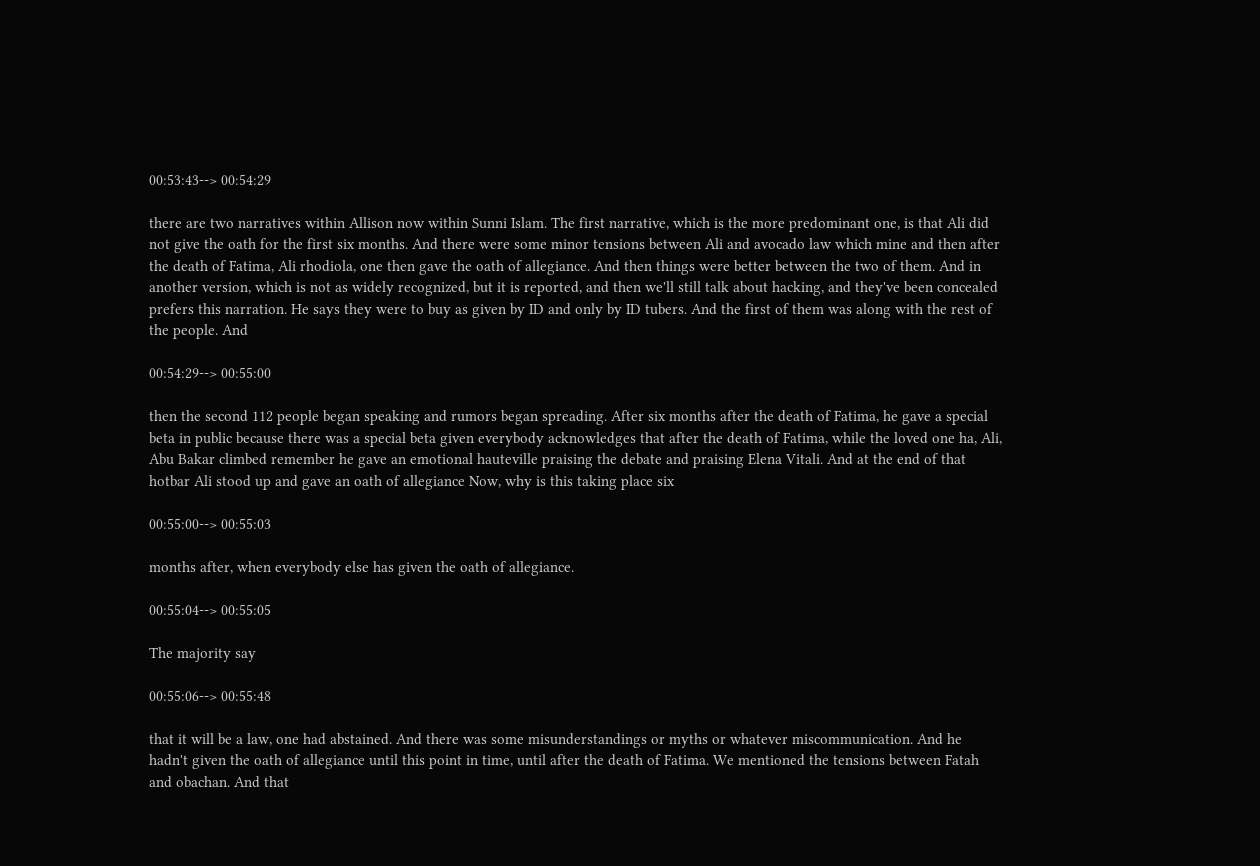00:53:43--> 00:54:29

there are two narratives within Allison now within Sunni Islam. The first narrative, which is the more predominant one, is that Ali did not give the oath for the first six months. And there were some minor tensions between Ali and avocado law which mine and then after the death of Fatima, Ali rhodiola, one then gave the oath of allegiance. And then things were better between the two of them. And in another version, which is not as widely recognized, but it is reported, and then we'll still talk about hacking, and they've been concealed prefers this narration. He says they were to buy as given by ID and only by ID tubers. And the first of them was along with the rest of the people. And

00:54:29--> 00:55:00

then the second 112 people began speaking and rumors began spreading. After six months after the death of Fatima, he gave a special beta in public because there was a special beta given everybody acknowledges that after the death of Fatima, while the loved one ha, Ali, Abu Bakar climbed remember he gave an emotional hauteville praising the debate and praising Elena Vitali. And at the end of that hotbar Ali stood up and gave an oath of allegiance Now, why is this taking place six

00:55:00--> 00:55:03

months after, when everybody else has given the oath of allegiance.

00:55:04--> 00:55:05

The majority say

00:55:06--> 00:55:48

that it will be a law, one had abstained. And there was some misunderstandings or myths or whatever miscommunication. And he hadn't given the oath of allegiance until this point in time, until after the death of Fatima. We mentioned the tensions between Fatah and obachan. And that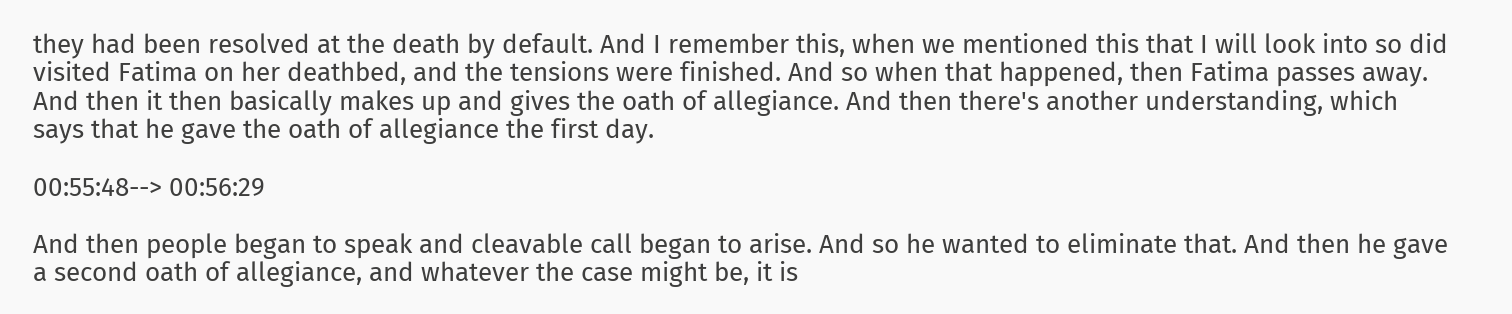they had been resolved at the death by default. And I remember this, when we mentioned this that I will look into so did visited Fatima on her deathbed, and the tensions were finished. And so when that happened, then Fatima passes away. And then it then basically makes up and gives the oath of allegiance. And then there's another understanding, which says that he gave the oath of allegiance the first day.

00:55:48--> 00:56:29

And then people began to speak and cleavable call began to arise. And so he wanted to eliminate that. And then he gave a second oath of allegiance, and whatever the case might be, it is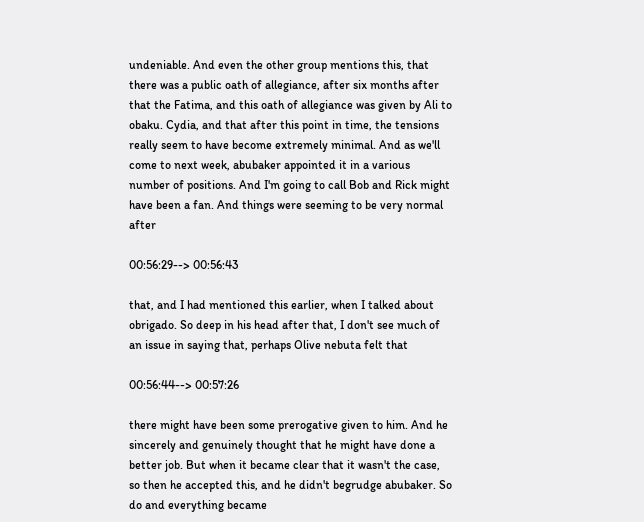undeniable. And even the other group mentions this, that there was a public oath of allegiance, after six months after that the Fatima, and this oath of allegiance was given by Ali to obaku. Cydia, and that after this point in time, the tensions really seem to have become extremely minimal. And as we'll come to next week, abubaker appointed it in a various number of positions. And I'm going to call Bob and Rick might have been a fan. And things were seeming to be very normal after

00:56:29--> 00:56:43

that, and I had mentioned this earlier, when I talked about obrigado. So deep in his head after that, I don't see much of an issue in saying that, perhaps Olive nebuta felt that

00:56:44--> 00:57:26

there might have been some prerogative given to him. And he sincerely and genuinely thought that he might have done a better job. But when it became clear that it wasn't the case, so then he accepted this, and he didn't begrudge abubaker. So do and everything became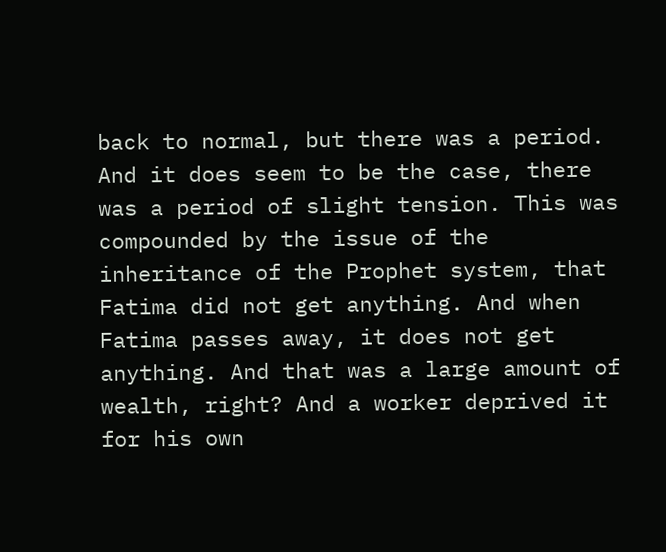back to normal, but there was a period. And it does seem to be the case, there was a period of slight tension. This was compounded by the issue of the inheritance of the Prophet system, that Fatima did not get anything. And when Fatima passes away, it does not get anything. And that was a large amount of wealth, right? And a worker deprived it for his own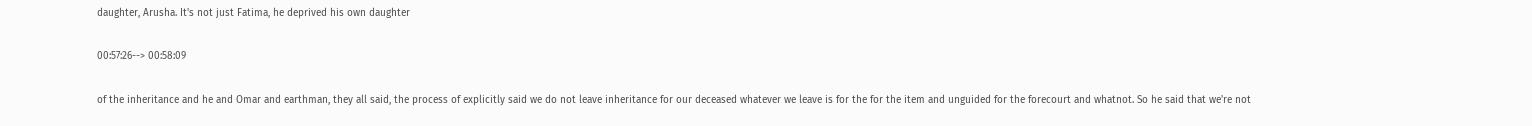daughter, Arusha. It's not just Fatima, he deprived his own daughter

00:57:26--> 00:58:09

of the inheritance and he and Omar and earthman, they all said, the process of explicitly said we do not leave inheritance for our deceased whatever we leave is for the for the item and unguided for the forecourt and whatnot. So he said that we're not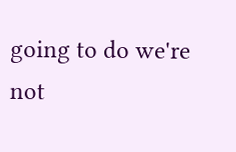going to do we're not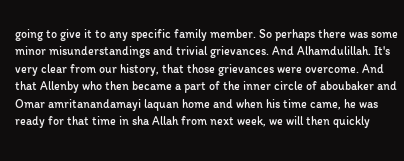going to give it to any specific family member. So perhaps there was some minor misunderstandings and trivial grievances. And Alhamdulillah. It's very clear from our history, that those grievances were overcome. And that Allenby who then became a part of the inner circle of aboubaker and Omar amritanandamayi laquan home and when his time came, he was ready for that time in sha Allah from next week, we will then quickly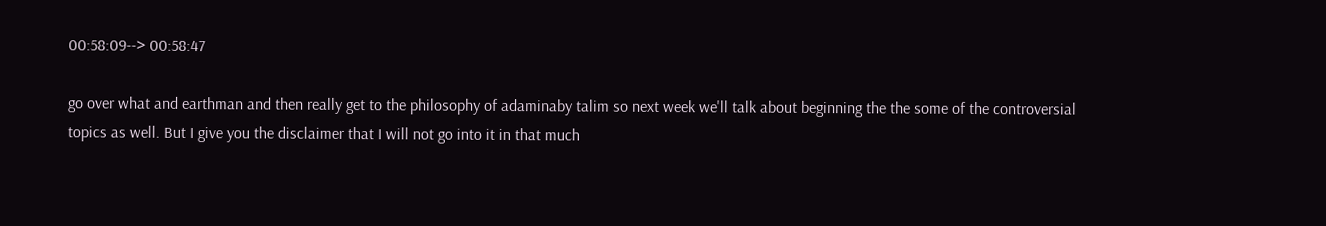00:58:09--> 00:58:47

go over what and earthman and then really get to the philosophy of adaminaby talim so next week we'll talk about beginning the the some of the controversial topics as well. But I give you the disclaimer that I will not go into it in that much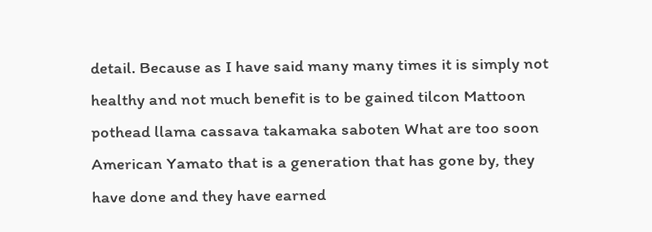detail. Because as I have said many many times it is simply not healthy and not much benefit is to be gained tilcon Mattoon pothead llama cassava takamaka saboten What are too soon American Yamato that is a generation that has gone by, they have done and they have earned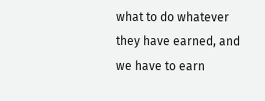what to do whatever they have earned, and we have to earn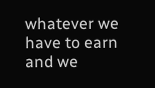whatever we have to earn and we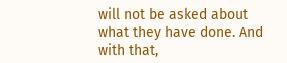will not be asked about what they have done. And with that,